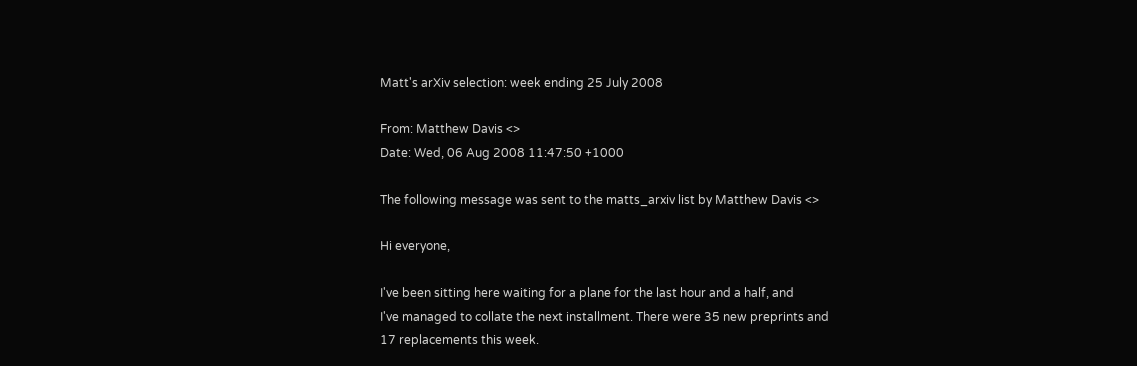Matt's arXiv selection: week ending 25 July 2008

From: Matthew Davis <>
Date: Wed, 06 Aug 2008 11:47:50 +1000

The following message was sent to the matts_arxiv list by Matthew Davis <>

Hi everyone,

I've been sitting here waiting for a plane for the last hour and a half, and
I've managed to collate the next installment. There were 35 new preprints and
17 replacements this week.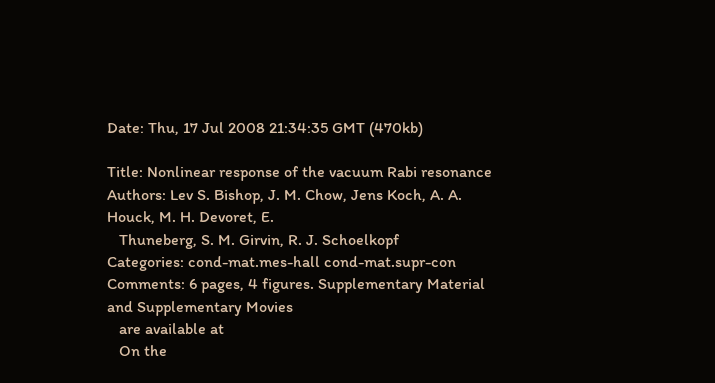Date: Thu, 17 Jul 2008 21:34:35 GMT (470kb)

Title: Nonlinear response of the vacuum Rabi resonance
Authors: Lev S. Bishop, J. M. Chow, Jens Koch, A. A. Houck, M. H. Devoret, E.
   Thuneberg, S. M. Girvin, R. J. Schoelkopf
Categories: cond-mat.mes-hall cond-mat.supr-con
Comments: 6 pages, 4 figures. Supplementary Material and Supplementary Movies
   are available at
   On the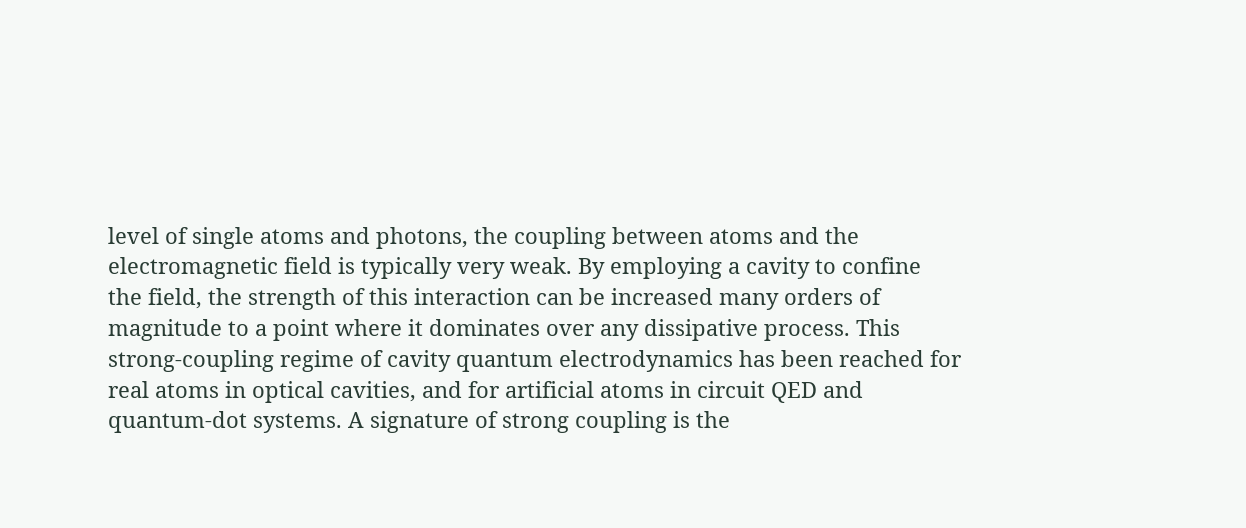level of single atoms and photons, the coupling between atoms and the
electromagnetic field is typically very weak. By employing a cavity to confine
the field, the strength of this interaction can be increased many orders of
magnitude to a point where it dominates over any dissipative process. This
strong-coupling regime of cavity quantum electrodynamics has been reached for
real atoms in optical cavities, and for artificial atoms in circuit QED and
quantum-dot systems. A signature of strong coupling is the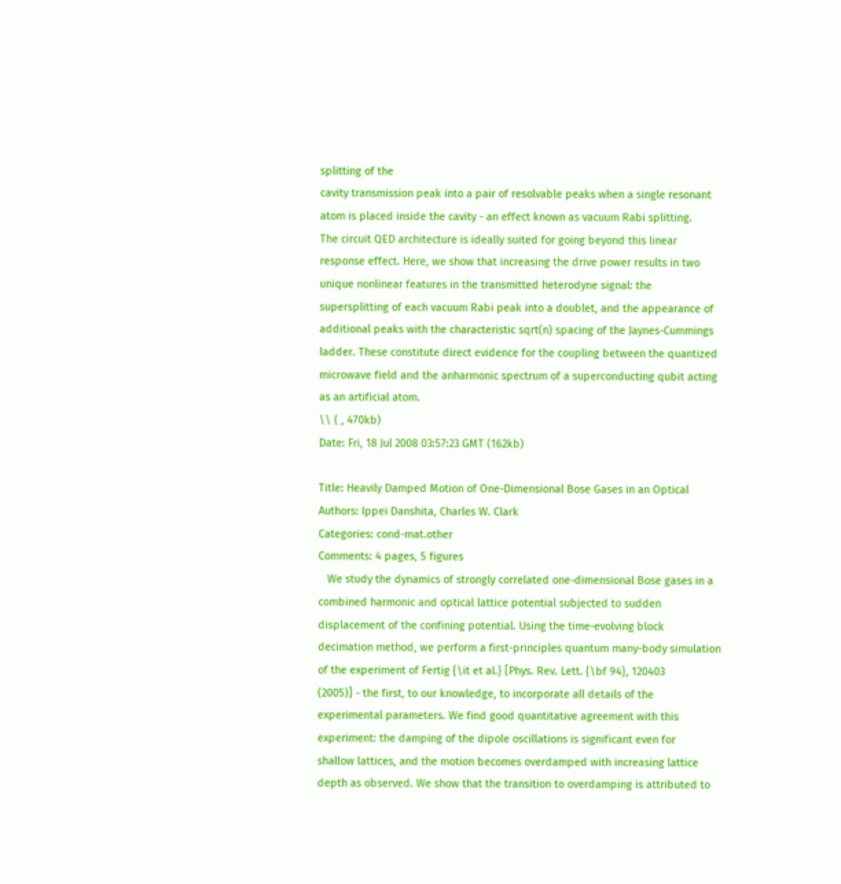splitting of the
cavity transmission peak into a pair of resolvable peaks when a single resonant
atom is placed inside the cavity - an effect known as vacuum Rabi splitting.
The circuit QED architecture is ideally suited for going beyond this linear
response effect. Here, we show that increasing the drive power results in two
unique nonlinear features in the transmitted heterodyne signal: the
supersplitting of each vacuum Rabi peak into a doublet, and the appearance of
additional peaks with the characteristic sqrt(n) spacing of the Jaynes-Cummings
ladder. These constitute direct evidence for the coupling between the quantized
microwave field and the anharmonic spectrum of a superconducting qubit acting
as an artificial atom.
\\ ( , 470kb)
Date: Fri, 18 Jul 2008 03:57:23 GMT (162kb)

Title: Heavily Damped Motion of One-Dimensional Bose Gases in an Optical
Authors: Ippei Danshita, Charles W. Clark
Categories: cond-mat.other
Comments: 4 pages, 5 figures
   We study the dynamics of strongly correlated one-dimensional Bose gases in a
combined harmonic and optical lattice potential subjected to sudden
displacement of the confining potential. Using the time-evolving block
decimation method, we perform a first-principles quantum many-body simulation
of the experiment of Fertig {\it et al.} [Phys. Rev. Lett. {\bf 94}, 120403
(2005)] - the first, to our knowledge, to incorporate all details of the
experimental parameters. We find good quantitative agreement with this
experiment: the damping of the dipole oscillations is significant even for
shallow lattices, and the motion becomes overdamped with increasing lattice
depth as observed. We show that the transition to overdamping is attributed to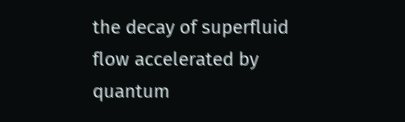the decay of superfluid flow accelerated by quantum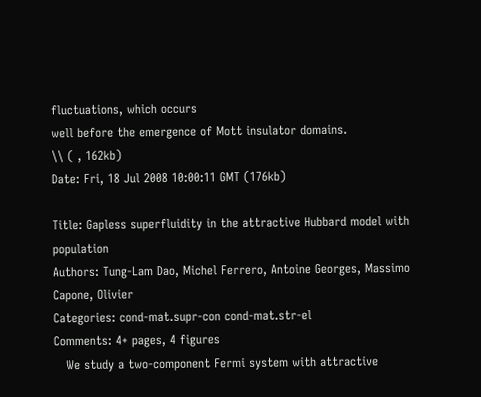fluctuations, which occurs
well before the emergence of Mott insulator domains.
\\ ( , 162kb)
Date: Fri, 18 Jul 2008 10:00:11 GMT (176kb)

Title: Gapless superfluidity in the attractive Hubbard model with population
Authors: Tung-Lam Dao, Michel Ferrero, Antoine Georges, Massimo Capone, Olivier
Categories: cond-mat.supr-con cond-mat.str-el
Comments: 4+ pages, 4 figures
   We study a two-component Fermi system with attractive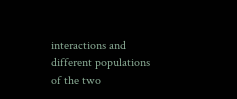interactions and
different populations of the two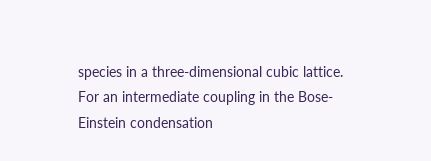species in a three-dimensional cubic lattice.
For an intermediate coupling in the Bose-Einstein condensation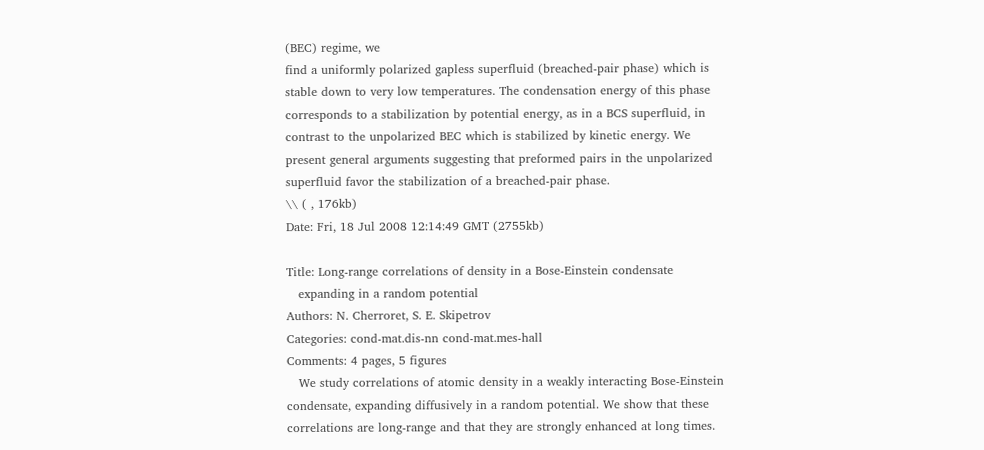(BEC) regime, we
find a uniformly polarized gapless superfluid (breached-pair phase) which is
stable down to very low temperatures. The condensation energy of this phase
corresponds to a stabilization by potential energy, as in a BCS superfluid, in
contrast to the unpolarized BEC which is stabilized by kinetic energy. We
present general arguments suggesting that preformed pairs in the unpolarized
superfluid favor the stabilization of a breached-pair phase.
\\ ( , 176kb)
Date: Fri, 18 Jul 2008 12:14:49 GMT (2755kb)

Title: Long-range correlations of density in a Bose-Einstein condensate
   expanding in a random potential
Authors: N. Cherroret, S. E. Skipetrov
Categories: cond-mat.dis-nn cond-mat.mes-hall
Comments: 4 pages, 5 figures
   We study correlations of atomic density in a weakly interacting Bose-Einstein
condensate, expanding diffusively in a random potential. We show that these
correlations are long-range and that they are strongly enhanced at long times.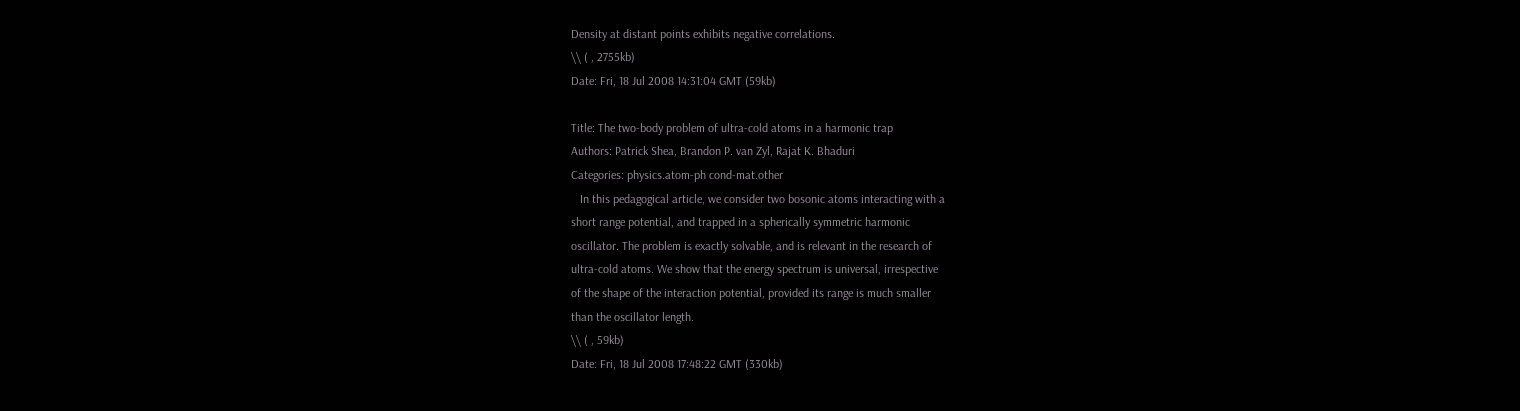Density at distant points exhibits negative correlations.
\\ ( , 2755kb)
Date: Fri, 18 Jul 2008 14:31:04 GMT (59kb)

Title: The two-body problem of ultra-cold atoms in a harmonic trap
Authors: Patrick Shea, Brandon P. van Zyl, Rajat K. Bhaduri
Categories: physics.atom-ph cond-mat.other
   In this pedagogical article, we consider two bosonic atoms interacting with a
short range potential, and trapped in a spherically symmetric harmonic
oscillator. The problem is exactly solvable, and is relevant in the research of
ultra-cold atoms. We show that the energy spectrum is universal, irrespective
of the shape of the interaction potential, provided its range is much smaller
than the oscillator length.
\\ ( , 59kb)
Date: Fri, 18 Jul 2008 17:48:22 GMT (330kb)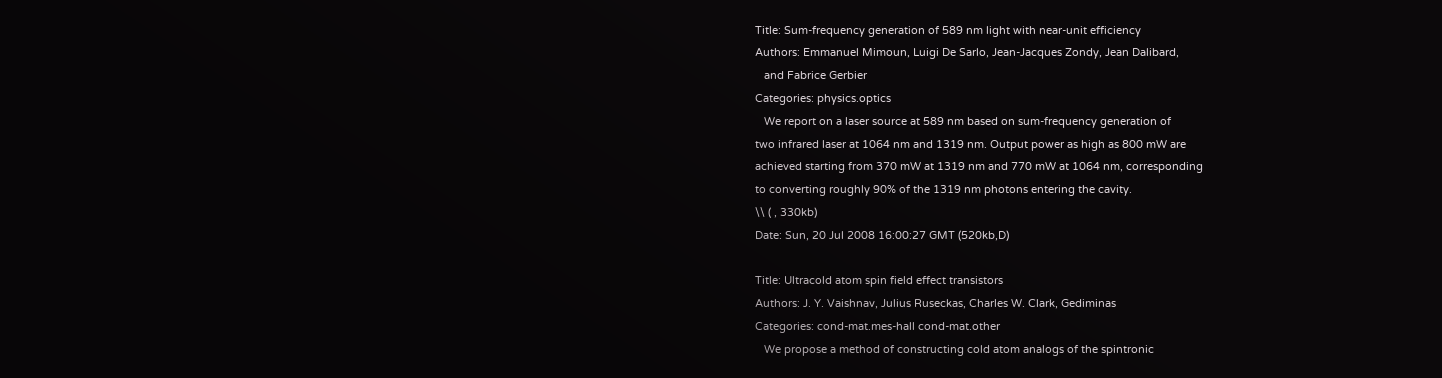Title: Sum-frequency generation of 589 nm light with near-unit efficiency
Authors: Emmanuel Mimoun, Luigi De Sarlo, Jean-Jacques Zondy, Jean Dalibard,
   and Fabrice Gerbier
Categories: physics.optics
   We report on a laser source at 589 nm based on sum-frequency generation of
two infrared laser at 1064 nm and 1319 nm. Output power as high as 800 mW are
achieved starting from 370 mW at 1319 nm and 770 mW at 1064 nm, corresponding
to converting roughly 90% of the 1319 nm photons entering the cavity.
\\ ( , 330kb)
Date: Sun, 20 Jul 2008 16:00:27 GMT (520kb,D)

Title: Ultracold atom spin field effect transistors
Authors: J. Y. Vaishnav, Julius Ruseckas, Charles W. Clark, Gediminas
Categories: cond-mat.mes-hall cond-mat.other
   We propose a method of constructing cold atom analogs of the spintronic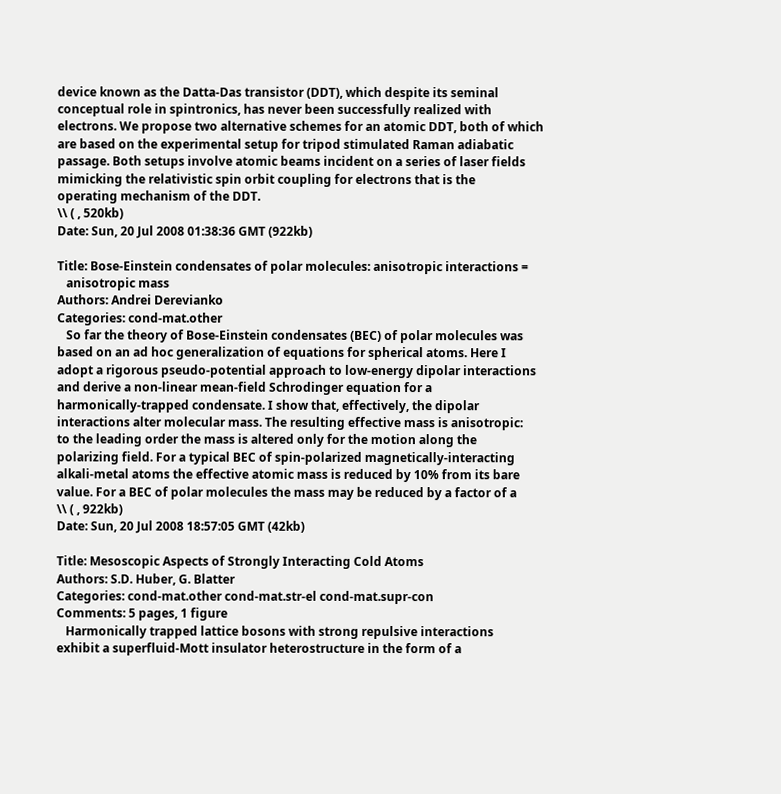device known as the Datta-Das transistor (DDT), which despite its seminal
conceptual role in spintronics, has never been successfully realized with
electrons. We propose two alternative schemes for an atomic DDT, both of which
are based on the experimental setup for tripod stimulated Raman adiabatic
passage. Both setups involve atomic beams incident on a series of laser fields
mimicking the relativistic spin orbit coupling for electrons that is the
operating mechanism of the DDT.
\\ ( , 520kb)
Date: Sun, 20 Jul 2008 01:38:36 GMT (922kb)

Title: Bose-Einstein condensates of polar molecules: anisotropic interactions =
   anisotropic mass
Authors: Andrei Derevianko
Categories: cond-mat.other
   So far the theory of Bose-Einstein condensates (BEC) of polar molecules was
based on an ad hoc generalization of equations for spherical atoms. Here I
adopt a rigorous pseudo-potential approach to low-energy dipolar interactions
and derive a non-linear mean-field Schrodinger equation for a
harmonically-trapped condensate. I show that, effectively, the dipolar
interactions alter molecular mass. The resulting effective mass is anisotropic:
to the leading order the mass is altered only for the motion along the
polarizing field. For a typical BEC of spin-polarized magnetically-interacting
alkali-metal atoms the effective atomic mass is reduced by 10% from its bare
value. For a BEC of polar molecules the mass may be reduced by a factor of a
\\ ( , 922kb)
Date: Sun, 20 Jul 2008 18:57:05 GMT (42kb)

Title: Mesoscopic Aspects of Strongly Interacting Cold Atoms
Authors: S.D. Huber, G. Blatter
Categories: cond-mat.other cond-mat.str-el cond-mat.supr-con
Comments: 5 pages, 1 figure
   Harmonically trapped lattice bosons with strong repulsive interactions
exhibit a superfluid-Mott insulator heterostructure in the form of a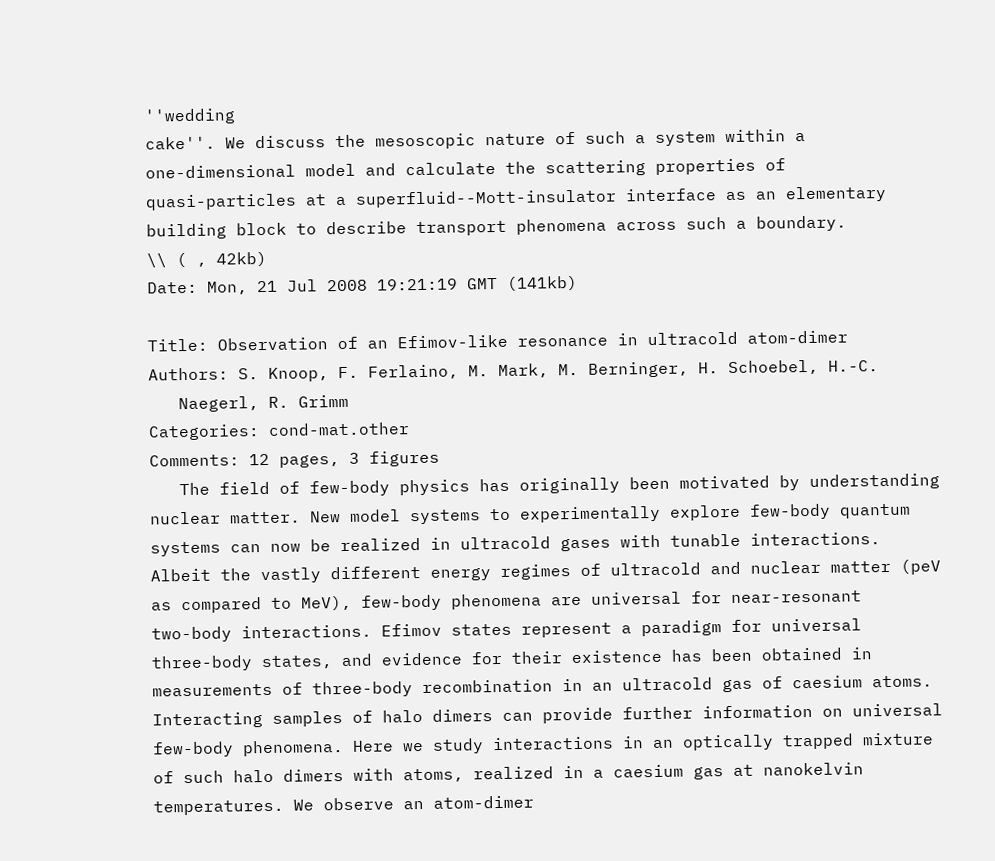''wedding
cake''. We discuss the mesoscopic nature of such a system within a
one-dimensional model and calculate the scattering properties of
quasi-particles at a superfluid--Mott-insulator interface as an elementary
building block to describe transport phenomena across such a boundary.
\\ ( , 42kb)
Date: Mon, 21 Jul 2008 19:21:19 GMT (141kb)

Title: Observation of an Efimov-like resonance in ultracold atom-dimer
Authors: S. Knoop, F. Ferlaino, M. Mark, M. Berninger, H. Schoebel, H.-C.
   Naegerl, R. Grimm
Categories: cond-mat.other
Comments: 12 pages, 3 figures
   The field of few-body physics has originally been motivated by understanding
nuclear matter. New model systems to experimentally explore few-body quantum
systems can now be realized in ultracold gases with tunable interactions.
Albeit the vastly different energy regimes of ultracold and nuclear matter (peV
as compared to MeV), few-body phenomena are universal for near-resonant
two-body interactions. Efimov states represent a paradigm for universal
three-body states, and evidence for their existence has been obtained in
measurements of three-body recombination in an ultracold gas of caesium atoms.
Interacting samples of halo dimers can provide further information on universal
few-body phenomena. Here we study interactions in an optically trapped mixture
of such halo dimers with atoms, realized in a caesium gas at nanokelvin
temperatures. We observe an atom-dimer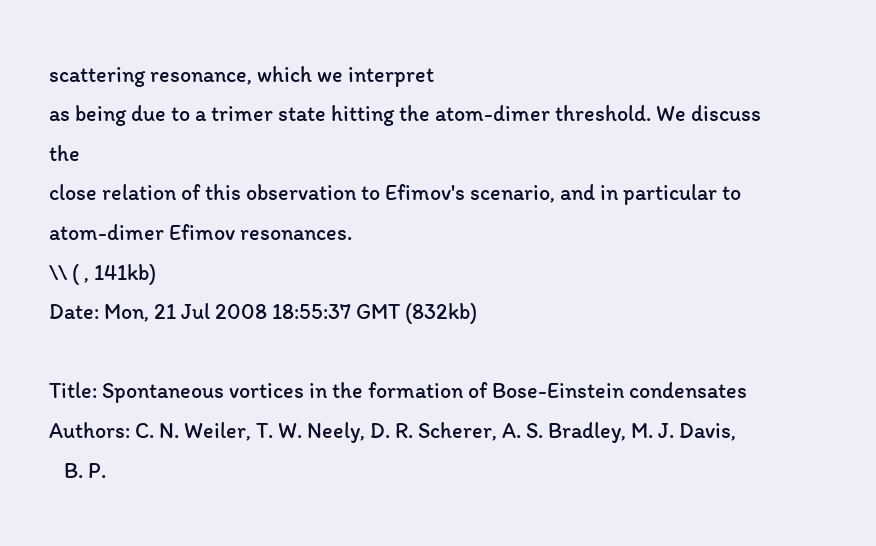scattering resonance, which we interpret
as being due to a trimer state hitting the atom-dimer threshold. We discuss the
close relation of this observation to Efimov's scenario, and in particular to
atom-dimer Efimov resonances.
\\ ( , 141kb)
Date: Mon, 21 Jul 2008 18:55:37 GMT (832kb)

Title: Spontaneous vortices in the formation of Bose-Einstein condensates
Authors: C. N. Weiler, T. W. Neely, D. R. Scherer, A. S. Bradley, M. J. Davis,
   B. P.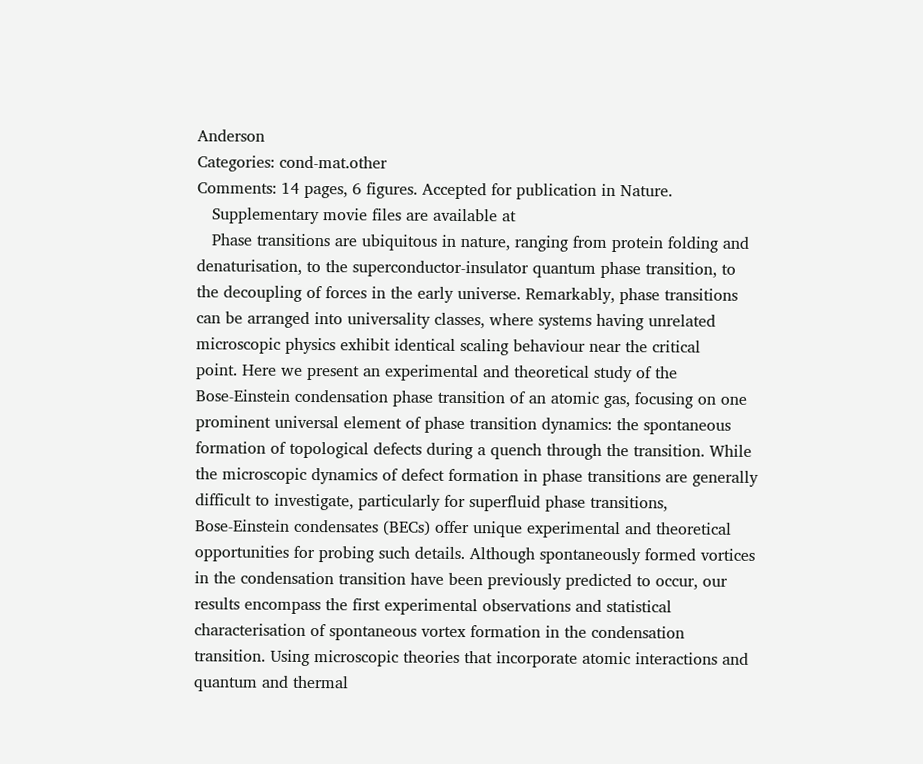Anderson
Categories: cond-mat.other
Comments: 14 pages, 6 figures. Accepted for publication in Nature.
   Supplementary movie files are available at
   Phase transitions are ubiquitous in nature, ranging from protein folding and
denaturisation, to the superconductor-insulator quantum phase transition, to
the decoupling of forces in the early universe. Remarkably, phase transitions
can be arranged into universality classes, where systems having unrelated
microscopic physics exhibit identical scaling behaviour near the critical
point. Here we present an experimental and theoretical study of the
Bose-Einstein condensation phase transition of an atomic gas, focusing on one
prominent universal element of phase transition dynamics: the spontaneous
formation of topological defects during a quench through the transition. While
the microscopic dynamics of defect formation in phase transitions are generally
difficult to investigate, particularly for superfluid phase transitions,
Bose-Einstein condensates (BECs) offer unique experimental and theoretical
opportunities for probing such details. Although spontaneously formed vortices
in the condensation transition have been previously predicted to occur, our
results encompass the first experimental observations and statistical
characterisation of spontaneous vortex formation in the condensation
transition. Using microscopic theories that incorporate atomic interactions and
quantum and thermal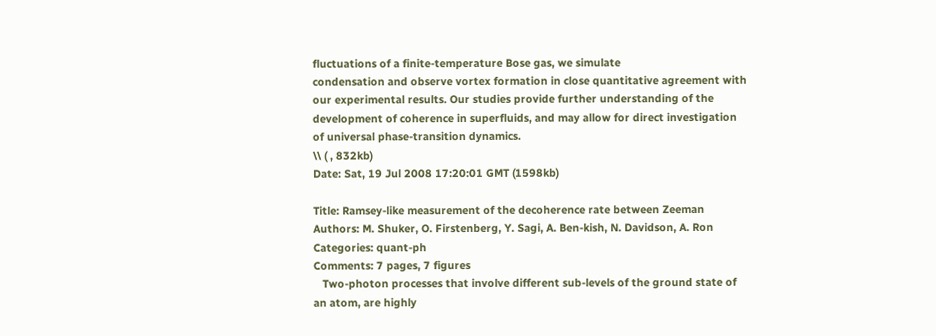fluctuations of a finite-temperature Bose gas, we simulate
condensation and observe vortex formation in close quantitative agreement with
our experimental results. Our studies provide further understanding of the
development of coherence in superfluids, and may allow for direct investigation
of universal phase-transition dynamics.
\\ ( , 832kb)
Date: Sat, 19 Jul 2008 17:20:01 GMT (1598kb)

Title: Ramsey-like measurement of the decoherence rate between Zeeman
Authors: M. Shuker, O. Firstenberg, Y. Sagi, A. Ben-kish, N. Davidson, A. Ron
Categories: quant-ph
Comments: 7 pages, 7 figures
   Two-photon processes that involve different sub-levels of the ground state of
an atom, are highly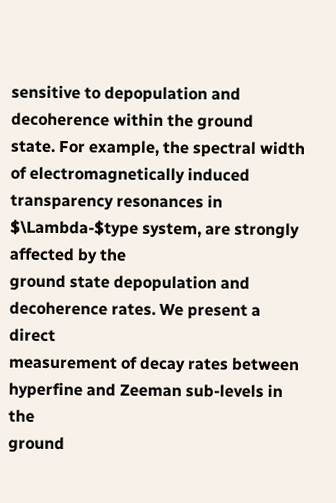sensitive to depopulation and decoherence within the ground
state. For example, the spectral width of electromagnetically induced
transparency resonances in $\Lambda-$type system, are strongly affected by the
ground state depopulation and decoherence rates. We present a direct
measurement of decay rates between hyperfine and Zeeman sub-levels in the
ground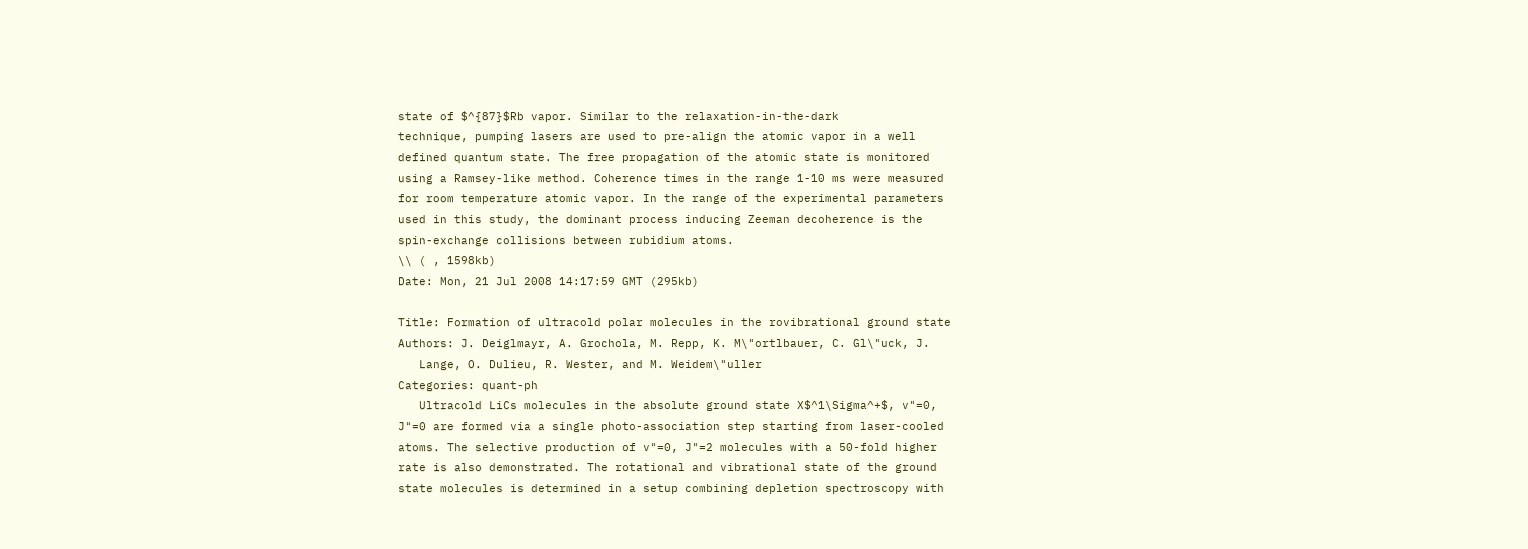state of $^{87}$Rb vapor. Similar to the relaxation-in-the-dark
technique, pumping lasers are used to pre-align the atomic vapor in a well
defined quantum state. The free propagation of the atomic state is monitored
using a Ramsey-like method. Coherence times in the range 1-10 ms were measured
for room temperature atomic vapor. In the range of the experimental parameters
used in this study, the dominant process inducing Zeeman decoherence is the
spin-exchange collisions between rubidium atoms.
\\ ( , 1598kb)
Date: Mon, 21 Jul 2008 14:17:59 GMT (295kb)

Title: Formation of ultracold polar molecules in the rovibrational ground state
Authors: J. Deiglmayr, A. Grochola, M. Repp, K. M\"ortlbauer, C. Gl\"uck, J.
   Lange, O. Dulieu, R. Wester, and M. Weidem\"uller
Categories: quant-ph
   Ultracold LiCs molecules in the absolute ground state X$^1\Sigma^+$, v"=0,
J"=0 are formed via a single photo-association step starting from laser-cooled
atoms. The selective production of v"=0, J"=2 molecules with a 50-fold higher
rate is also demonstrated. The rotational and vibrational state of the ground
state molecules is determined in a setup combining depletion spectroscopy with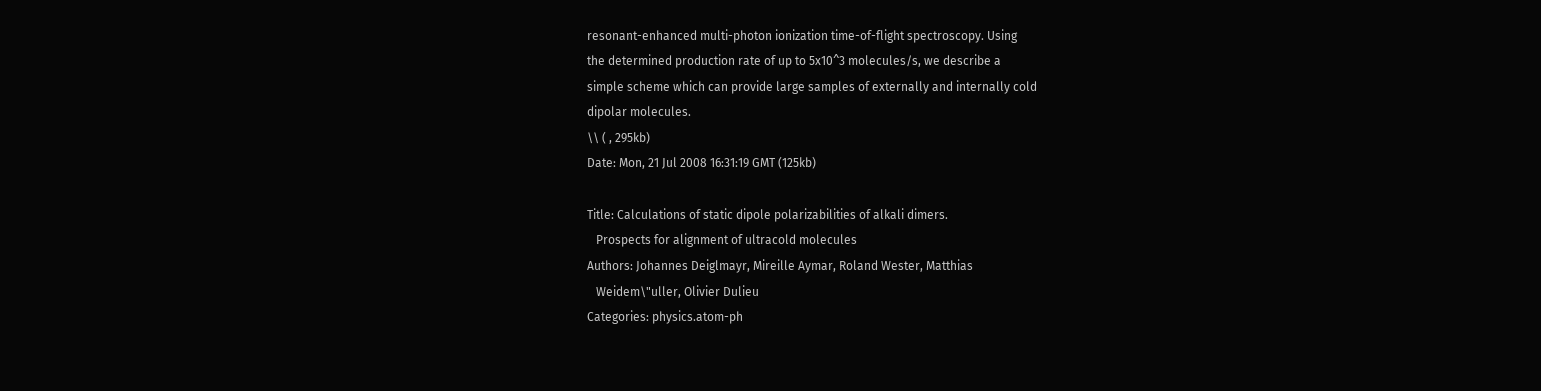resonant-enhanced multi-photon ionization time-of-flight spectroscopy. Using
the determined production rate of up to 5x10^3 molecules/s, we describe a
simple scheme which can provide large samples of externally and internally cold
dipolar molecules.
\\ ( , 295kb)
Date: Mon, 21 Jul 2008 16:31:19 GMT (125kb)

Title: Calculations of static dipole polarizabilities of alkali dimers.
   Prospects for alignment of ultracold molecules
Authors: Johannes Deiglmayr, Mireille Aymar, Roland Wester, Matthias
   Weidem\"uller, Olivier Dulieu
Categories: physics.atom-ph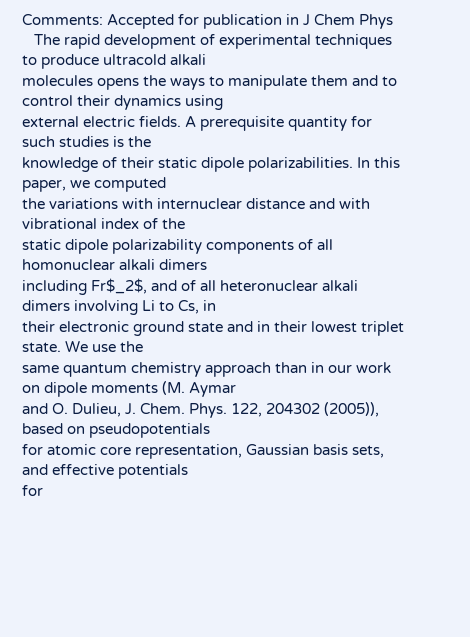Comments: Accepted for publication in J Chem Phys
   The rapid development of experimental techniques to produce ultracold alkali
molecules opens the ways to manipulate them and to control their dynamics using
external electric fields. A prerequisite quantity for such studies is the
knowledge of their static dipole polarizabilities. In this paper, we computed
the variations with internuclear distance and with vibrational index of the
static dipole polarizability components of all homonuclear alkali dimers
including Fr$_2$, and of all heteronuclear alkali dimers involving Li to Cs, in
their electronic ground state and in their lowest triplet state. We use the
same quantum chemistry approach than in our work on dipole moments (M. Aymar
and O. Dulieu, J. Chem. Phys. 122, 204302 (2005)), based on pseudopotentials
for atomic core representation, Gaussian basis sets, and effective potentials
for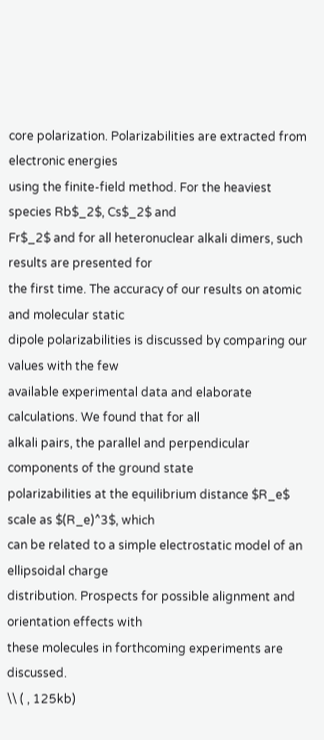core polarization. Polarizabilities are extracted from electronic energies
using the finite-field method. For the heaviest species Rb$_2$, Cs$_2$ and
Fr$_2$ and for all heteronuclear alkali dimers, such results are presented for
the first time. The accuracy of our results on atomic and molecular static
dipole polarizabilities is discussed by comparing our values with the few
available experimental data and elaborate calculations. We found that for all
alkali pairs, the parallel and perpendicular components of the ground state
polarizabilities at the equilibrium distance $R_e$ scale as $(R_e)^3$, which
can be related to a simple electrostatic model of an ellipsoidal charge
distribution. Prospects for possible alignment and orientation effects with
these molecules in forthcoming experiments are discussed.
\\ ( , 125kb)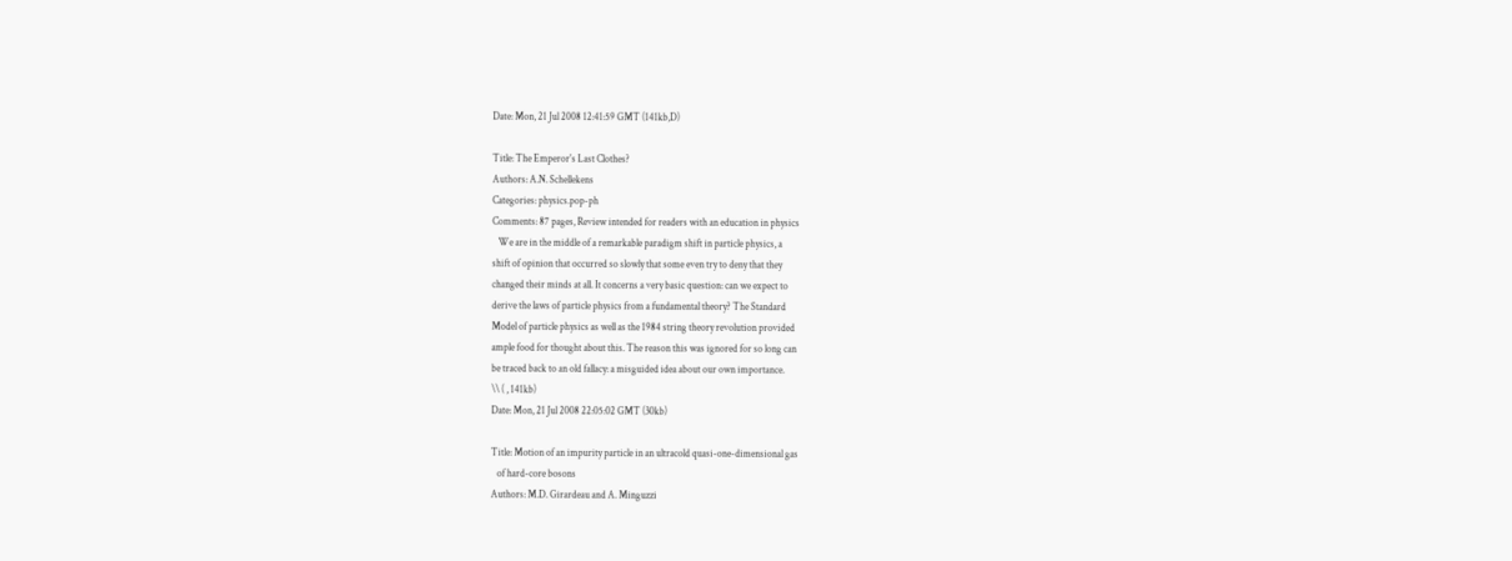Date: Mon, 21 Jul 2008 12:41:59 GMT (141kb,D)

Title: The Emperor's Last Clothes?
Authors: A.N. Schellekens
Categories: physics.pop-ph
Comments: 87 pages, Review intended for readers with an education in physics
   We are in the middle of a remarkable paradigm shift in particle physics, a
shift of opinion that occurred so slowly that some even try to deny that they
changed their minds at all. It concerns a very basic question: can we expect to
derive the laws of particle physics from a fundamental theory? The Standard
Model of particle physics as well as the 1984 string theory revolution provided
ample food for thought about this. The reason this was ignored for so long can
be traced back to an old fallacy: a misguided idea about our own importance.
\\ ( , 141kb)
Date: Mon, 21 Jul 2008 22:05:02 GMT (30kb)

Title: Motion of an impurity particle in an ultracold quasi-one-dimensional gas
   of hard-core bosons
Authors: M.D. Girardeau and A. Minguzzi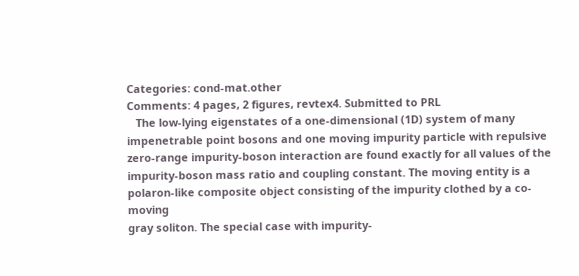Categories: cond-mat.other
Comments: 4 pages, 2 figures, revtex4. Submitted to PRL
   The low-lying eigenstates of a one-dimensional (1D) system of many
impenetrable point bosons and one moving impurity particle with repulsive
zero-range impurity-boson interaction are found exactly for all values of the
impurity-boson mass ratio and coupling constant. The moving entity is a
polaron-like composite object consisting of the impurity clothed by a co-moving
gray soliton. The special case with impurity-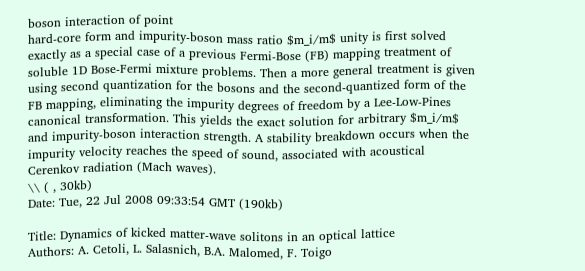boson interaction of point
hard-core form and impurity-boson mass ratio $m_i/m$ unity is first solved
exactly as a special case of a previous Fermi-Bose (FB) mapping treatment of
soluble 1D Bose-Fermi mixture problems. Then a more general treatment is given
using second quantization for the bosons and the second-quantized form of the
FB mapping, eliminating the impurity degrees of freedom by a Lee-Low-Pines
canonical transformation. This yields the exact solution for arbitrary $m_i/m$
and impurity-boson interaction strength. A stability breakdown occurs when the
impurity velocity reaches the speed of sound, associated with acoustical
Cerenkov radiation (Mach waves).
\\ ( , 30kb)
Date: Tue, 22 Jul 2008 09:33:54 GMT (190kb)

Title: Dynamics of kicked matter-wave solitons in an optical lattice
Authors: A. Cetoli, L. Salasnich, B.A. Malomed, F. Toigo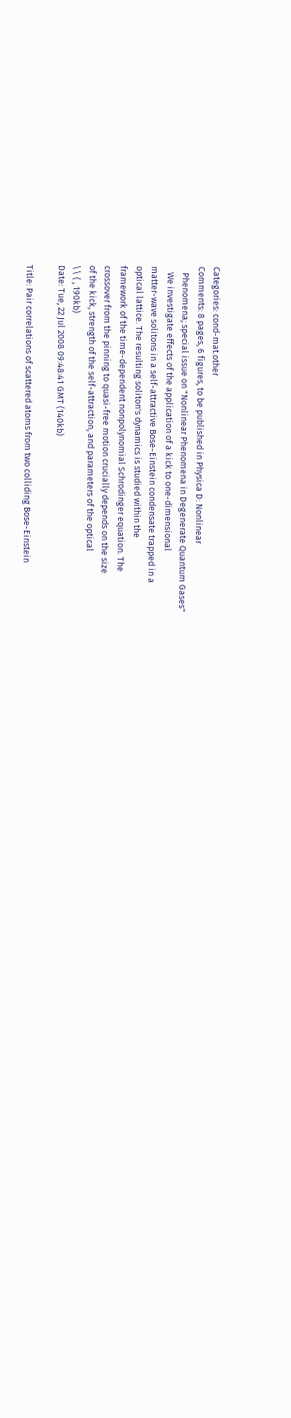Categories: cond-mat.other
Comments: 8 pages, 6 figures, to be published in Physica D: Nonlinear
   Phenomena; special issue on "Nonlinear Phenomena in Degenerate Quantum Gases"
   We investigate effects of the application of a kick to one-dimensional
matter-wave solitons in a self-attractive Bose-Einstein condensate trapped in a
optical lattice. The resulting soliton's dynamics is studied within the
framework of the time-dependent nonpolynomial Schrodinger equation. The
crossover from the pinning to quasi-free motion crucially depends on the size
of the kick, strength of the self-attraction, and parameters of the optical
\\ ( , 190kb)
Date: Tue, 22 Jul 2008 09:48:41 GMT (140kb)

Title: Pair correlations of scattered atoms from two colliding Bose-Einstein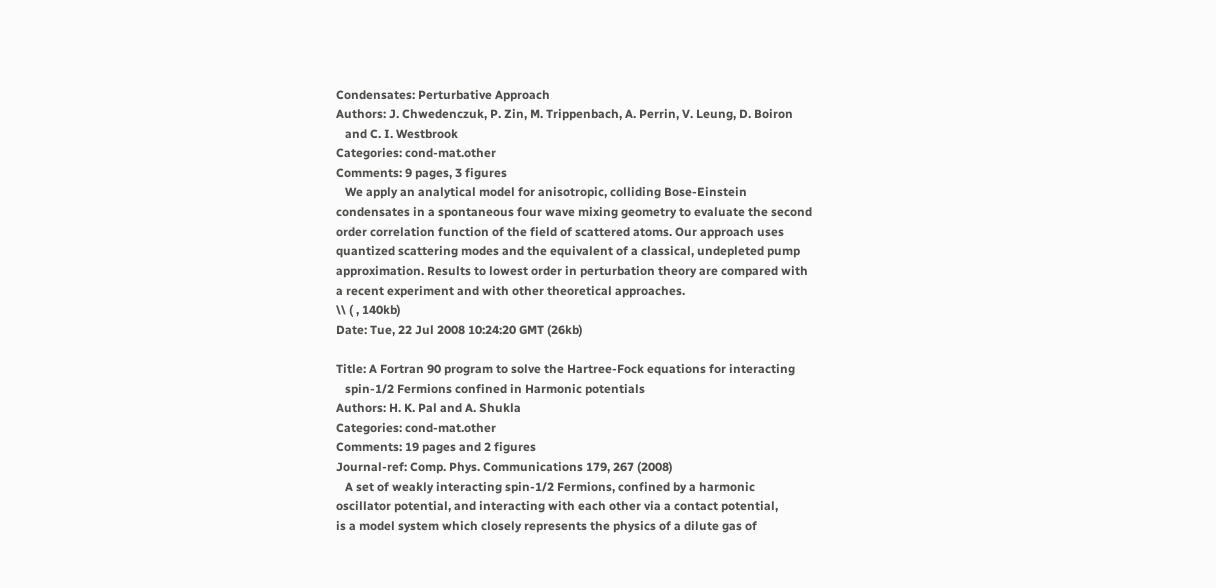Condensates: Perturbative Approach
Authors: J. Chwedenczuk, P. Zin, M. Trippenbach, A. Perrin, V. Leung, D. Boiron
   and C. I. Westbrook
Categories: cond-mat.other
Comments: 9 pages, 3 figures
   We apply an analytical model for anisotropic, colliding Bose-Einstein
condensates in a spontaneous four wave mixing geometry to evaluate the second
order correlation function of the field of scattered atoms. Our approach uses
quantized scattering modes and the equivalent of a classical, undepleted pump
approximation. Results to lowest order in perturbation theory are compared with
a recent experiment and with other theoretical approaches.
\\ ( , 140kb)
Date: Tue, 22 Jul 2008 10:24:20 GMT (26kb)

Title: A Fortran 90 program to solve the Hartree-Fock equations for interacting
   spin-1/2 Fermions confined in Harmonic potentials
Authors: H. K. Pal and A. Shukla
Categories: cond-mat.other
Comments: 19 pages and 2 figures
Journal-ref: Comp. Phys. Communications 179, 267 (2008)
   A set of weakly interacting spin-1/2 Fermions, confined by a harmonic
oscillator potential, and interacting with each other via a contact potential,
is a model system which closely represents the physics of a dilute gas of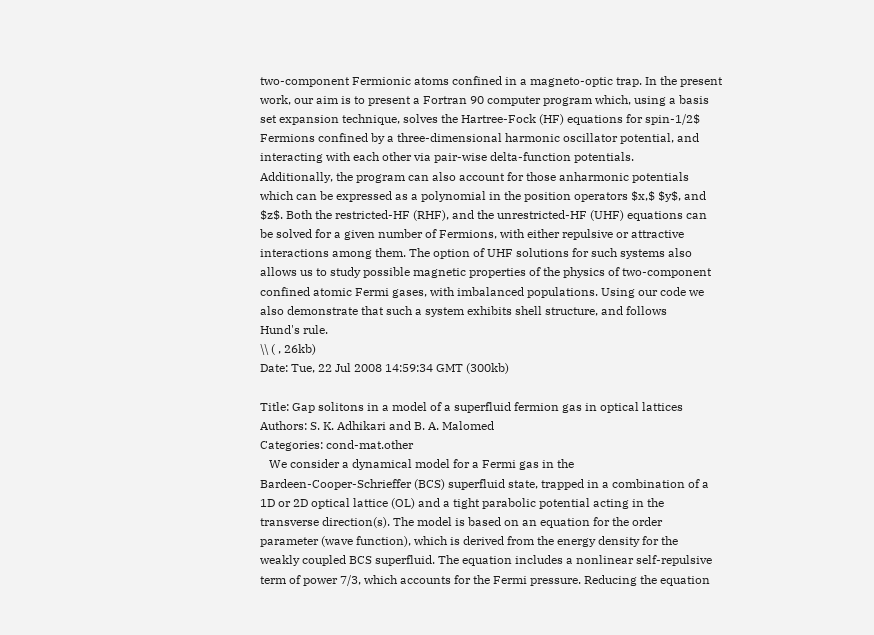two-component Fermionic atoms confined in a magneto-optic trap. In the present
work, our aim is to present a Fortran 90 computer program which, using a basis
set expansion technique, solves the Hartree-Fock (HF) equations for spin-1/2$
Fermions confined by a three-dimensional harmonic oscillator potential, and
interacting with each other via pair-wise delta-function potentials.
Additionally, the program can also account for those anharmonic potentials
which can be expressed as a polynomial in the position operators $x,$ $y$, and
$z$. Both the restricted-HF (RHF), and the unrestricted-HF (UHF) equations can
be solved for a given number of Fermions, with either repulsive or attractive
interactions among them. The option of UHF solutions for such systems also
allows us to study possible magnetic properties of the physics of two-component
confined atomic Fermi gases, with imbalanced populations. Using our code we
also demonstrate that such a system exhibits shell structure, and follows
Hund's rule.
\\ ( , 26kb)
Date: Tue, 22 Jul 2008 14:59:34 GMT (300kb)

Title: Gap solitons in a model of a superfluid fermion gas in optical lattices
Authors: S. K. Adhikari and B. A. Malomed
Categories: cond-mat.other
   We consider a dynamical model for a Fermi gas in the
Bardeen-Cooper-Schrieffer (BCS) superfluid state, trapped in a combination of a
1D or 2D optical lattice (OL) and a tight parabolic potential acting in the
transverse direction(s). The model is based on an equation for the order
parameter (wave function), which is derived from the energy density for the
weakly coupled BCS superfluid. The equation includes a nonlinear self-repulsive
term of power 7/3, which accounts for the Fermi pressure. Reducing the equation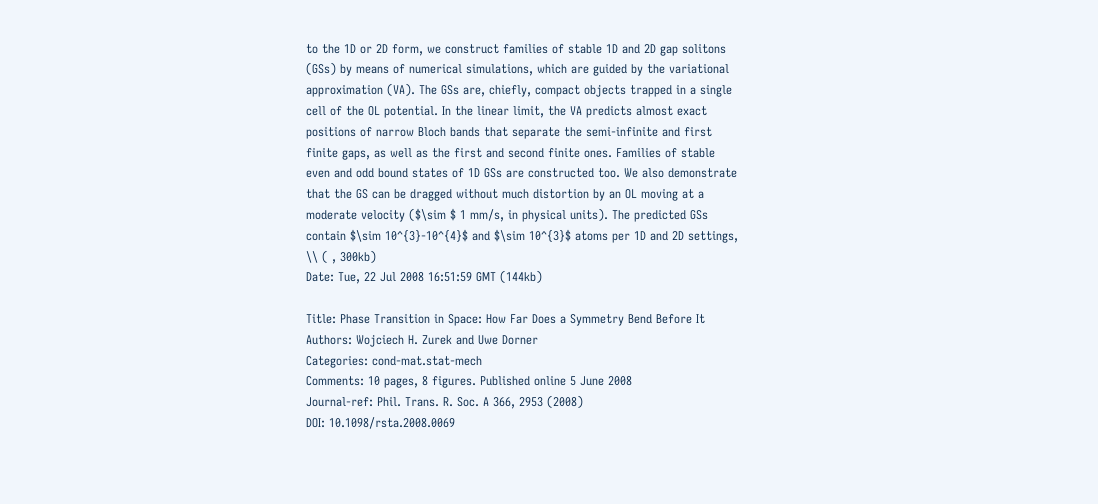to the 1D or 2D form, we construct families of stable 1D and 2D gap solitons
(GSs) by means of numerical simulations, which are guided by the variational
approximation (VA). The GSs are, chiefly, compact objects trapped in a single
cell of the OL potential. In the linear limit, the VA predicts almost exact
positions of narrow Bloch bands that separate the semi-infinite and first
finite gaps, as well as the first and second finite ones. Families of stable
even and odd bound states of 1D GSs are constructed too. We also demonstrate
that the GS can be dragged without much distortion by an OL moving at a
moderate velocity ($\sim $ 1 mm/s, in physical units). The predicted GSs
contain $\sim 10^{3}-10^{4}$ and $\sim 10^{3}$ atoms per 1D and 2D settings,
\\ ( , 300kb)
Date: Tue, 22 Jul 2008 16:51:59 GMT (144kb)

Title: Phase Transition in Space: How Far Does a Symmetry Bend Before It
Authors: Wojciech H. Zurek and Uwe Dorner
Categories: cond-mat.stat-mech
Comments: 10 pages, 8 figures. Published online 5 June 2008
Journal-ref: Phil. Trans. R. Soc. A 366, 2953 (2008)
DOI: 10.1098/rsta.2008.0069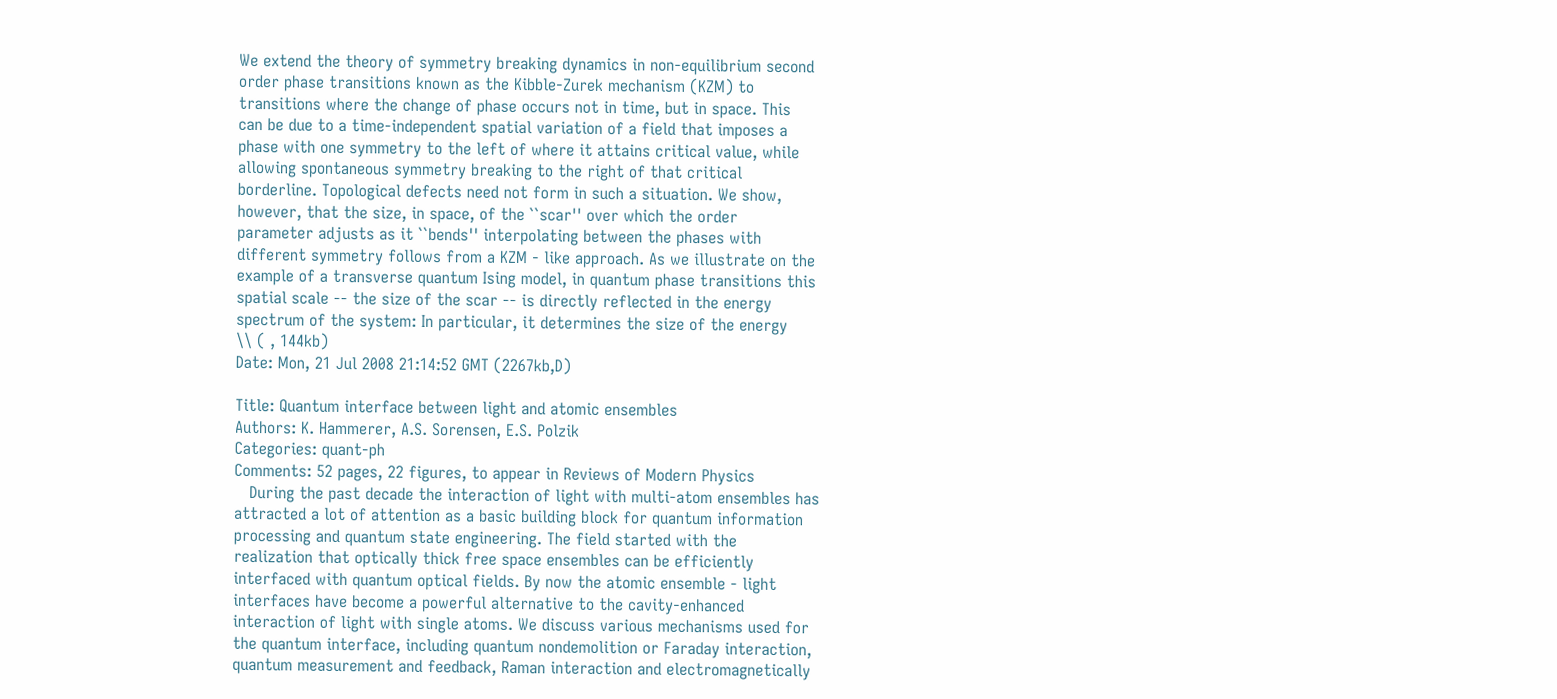We extend the theory of symmetry breaking dynamics in non-equilibrium second
order phase transitions known as the Kibble-Zurek mechanism (KZM) to
transitions where the change of phase occurs not in time, but in space. This
can be due to a time-independent spatial variation of a field that imposes a
phase with one symmetry to the left of where it attains critical value, while
allowing spontaneous symmetry breaking to the right of that critical
borderline. Topological defects need not form in such a situation. We show,
however, that the size, in space, of the ``scar'' over which the order
parameter adjusts as it ``bends'' interpolating between the phases with
different symmetry follows from a KZM - like approach. As we illustrate on the
example of a transverse quantum Ising model, in quantum phase transitions this
spatial scale -- the size of the scar -- is directly reflected in the energy
spectrum of the system: In particular, it determines the size of the energy
\\ ( , 144kb)
Date: Mon, 21 Jul 2008 21:14:52 GMT (2267kb,D)

Title: Quantum interface between light and atomic ensembles
Authors: K. Hammerer, A.S. Sorensen, E.S. Polzik
Categories: quant-ph
Comments: 52 pages, 22 figures, to appear in Reviews of Modern Physics
   During the past decade the interaction of light with multi-atom ensembles has
attracted a lot of attention as a basic building block for quantum information
processing and quantum state engineering. The field started with the
realization that optically thick free space ensembles can be efficiently
interfaced with quantum optical fields. By now the atomic ensemble - light
interfaces have become a powerful alternative to the cavity-enhanced
interaction of light with single atoms. We discuss various mechanisms used for
the quantum interface, including quantum nondemolition or Faraday interaction,
quantum measurement and feedback, Raman interaction and electromagnetically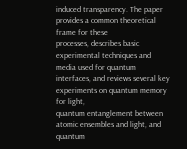induced transparency. The paper provides a common theoretical frame for these
processes, describes basic experimental techniques and media used for quantum
interfaces, and reviews several key experiments on quantum memory for light,
quantum entanglement between atomic ensembles and light, and quantum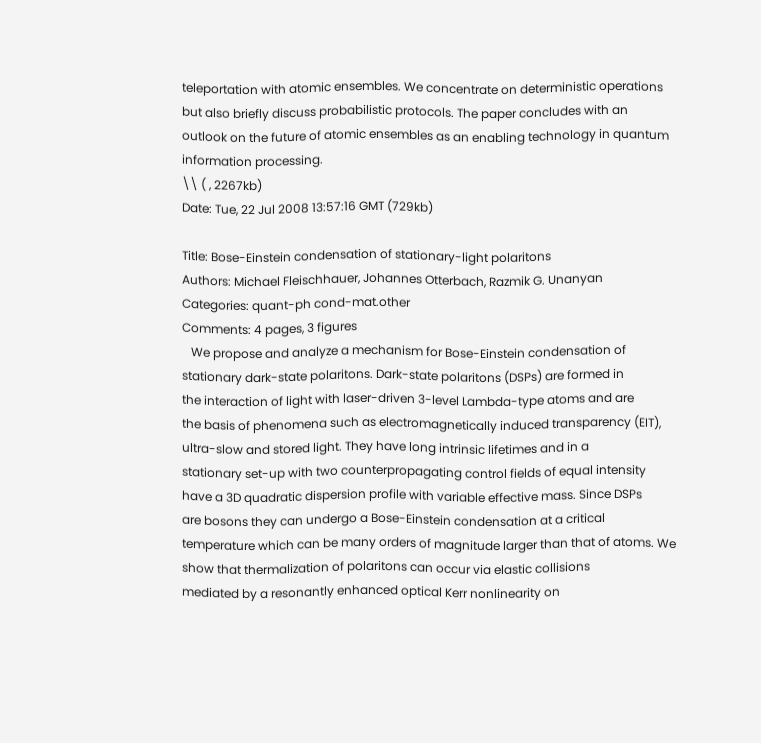teleportation with atomic ensembles. We concentrate on deterministic operations
but also briefly discuss probabilistic protocols. The paper concludes with an
outlook on the future of atomic ensembles as an enabling technology in quantum
information processing.
\\ ( , 2267kb)
Date: Tue, 22 Jul 2008 13:57:16 GMT (729kb)

Title: Bose-Einstein condensation of stationary-light polaritons
Authors: Michael Fleischhauer, Johannes Otterbach, Razmik G. Unanyan
Categories: quant-ph cond-mat.other
Comments: 4 pages, 3 figures
   We propose and analyze a mechanism for Bose-Einstein condensation of
stationary dark-state polaritons. Dark-state polaritons (DSPs) are formed in
the interaction of light with laser-driven 3-level Lambda-type atoms and are
the basis of phenomena such as electromagnetically induced transparency (EIT),
ultra-slow and stored light. They have long intrinsic lifetimes and in a
stationary set-up with two counterpropagating control fields of equal intensity
have a 3D quadratic dispersion profile with variable effective mass. Since DSPs
are bosons they can undergo a Bose-Einstein condensation at a critical
temperature which can be many orders of magnitude larger than that of atoms. We
show that thermalization of polaritons can occur via elastic collisions
mediated by a resonantly enhanced optical Kerr nonlinearity on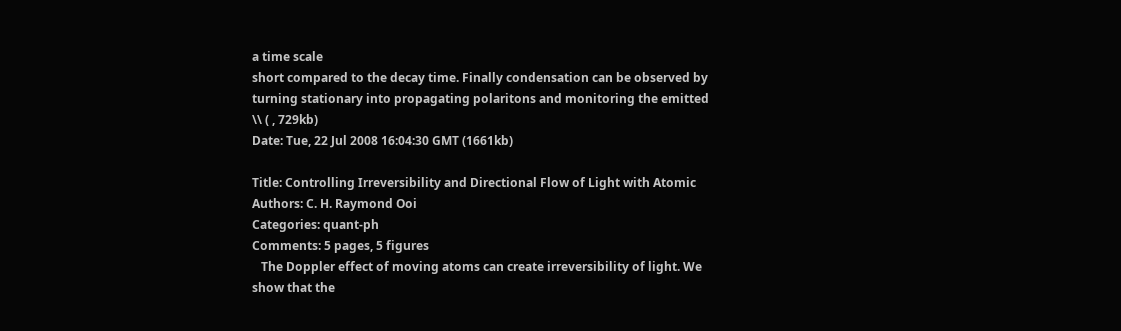a time scale
short compared to the decay time. Finally condensation can be observed by
turning stationary into propagating polaritons and monitoring the emitted
\\ ( , 729kb)
Date: Tue, 22 Jul 2008 16:04:30 GMT (1661kb)

Title: Controlling Irreversibility and Directional Flow of Light with Atomic
Authors: C. H. Raymond Ooi
Categories: quant-ph
Comments: 5 pages, 5 figures
   The Doppler effect of moving atoms can create irreversibility of light. We
show that the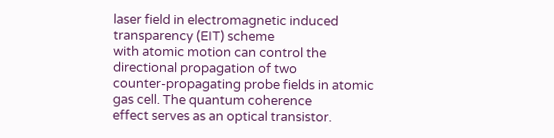laser field in electromagnetic induced transparency (EIT) scheme
with atomic motion can control the directional propagation of two
counter-propagating probe fields in atomic gas cell. The quantum coherence
effect serves as an optical transistor.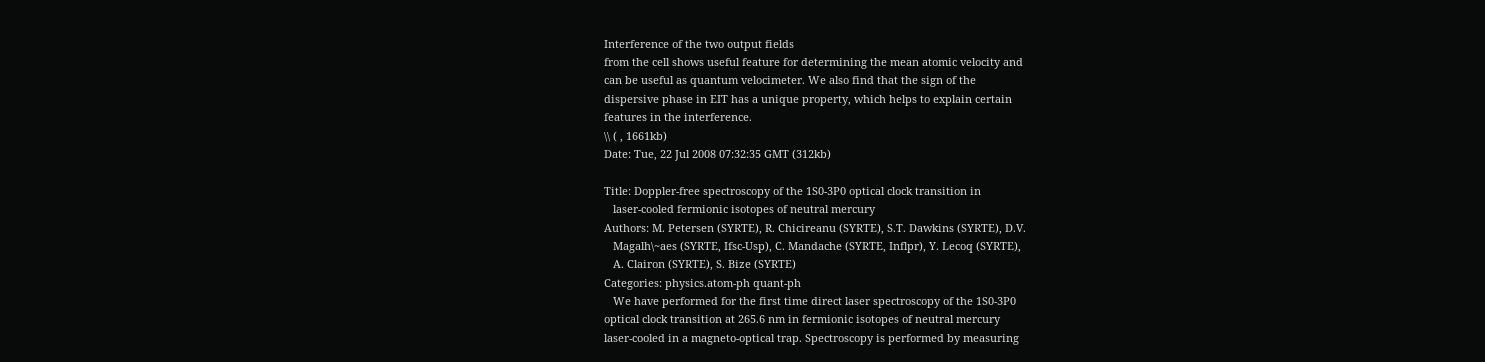Interference of the two output fields
from the cell shows useful feature for determining the mean atomic velocity and
can be useful as quantum velocimeter. We also find that the sign of the
dispersive phase in EIT has a unique property, which helps to explain certain
features in the interference.
\\ ( , 1661kb)
Date: Tue, 22 Jul 2008 07:32:35 GMT (312kb)

Title: Doppler-free spectroscopy of the 1S0-3P0 optical clock transition in
   laser-cooled fermionic isotopes of neutral mercury
Authors: M. Petersen (SYRTE), R. Chicireanu (SYRTE), S.T. Dawkins (SYRTE), D.V.
   Magalh\~aes (SYRTE, Ifsc-Usp), C. Mandache (SYRTE, Inflpr), Y. Lecoq (SYRTE),
   A. Clairon (SYRTE), S. Bize (SYRTE)
Categories: physics.atom-ph quant-ph
   We have performed for the first time direct laser spectroscopy of the 1S0-3P0
optical clock transition at 265.6 nm in fermionic isotopes of neutral mercury
laser-cooled in a magneto-optical trap. Spectroscopy is performed by measuring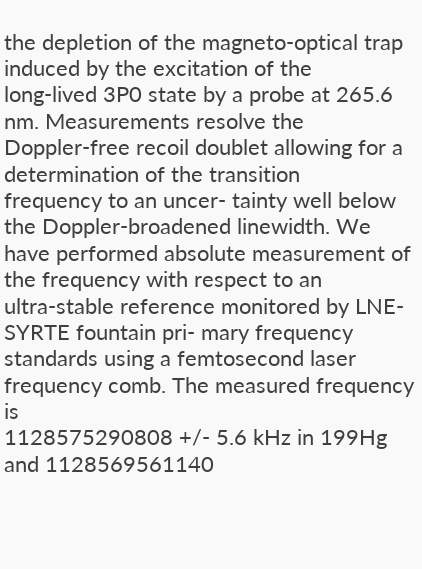the depletion of the magneto-optical trap induced by the excitation of the
long-lived 3P0 state by a probe at 265.6 nm. Measurements resolve the
Doppler-free recoil doublet allowing for a determination of the transition
frequency to an uncer- tainty well below the Doppler-broadened linewidth. We
have performed absolute measurement of the frequency with respect to an
ultra-stable reference monitored by LNE-SYRTE fountain pri- mary frequency
standards using a femtosecond laser frequency comb. The measured frequency is
1128575290808 +/- 5.6 kHz in 199Hg and 1128569561140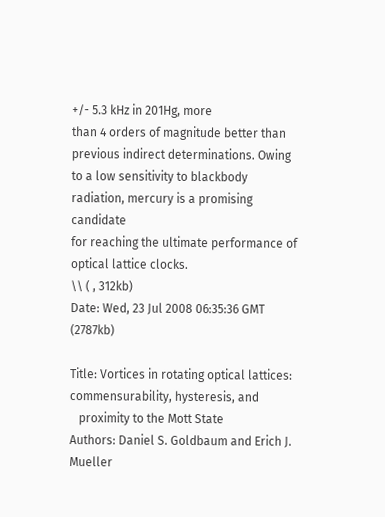+/- 5.3 kHz in 201Hg, more
than 4 orders of magnitude better than previous indirect determinations. Owing
to a low sensitivity to blackbody radiation, mercury is a promising candidate
for reaching the ultimate performance of optical lattice clocks.
\\ ( , 312kb)
Date: Wed, 23 Jul 2008 06:35:36 GMT (2787kb)

Title: Vortices in rotating optical lattices: commensurability, hysteresis, and
   proximity to the Mott State
Authors: Daniel S. Goldbaum and Erich J. Mueller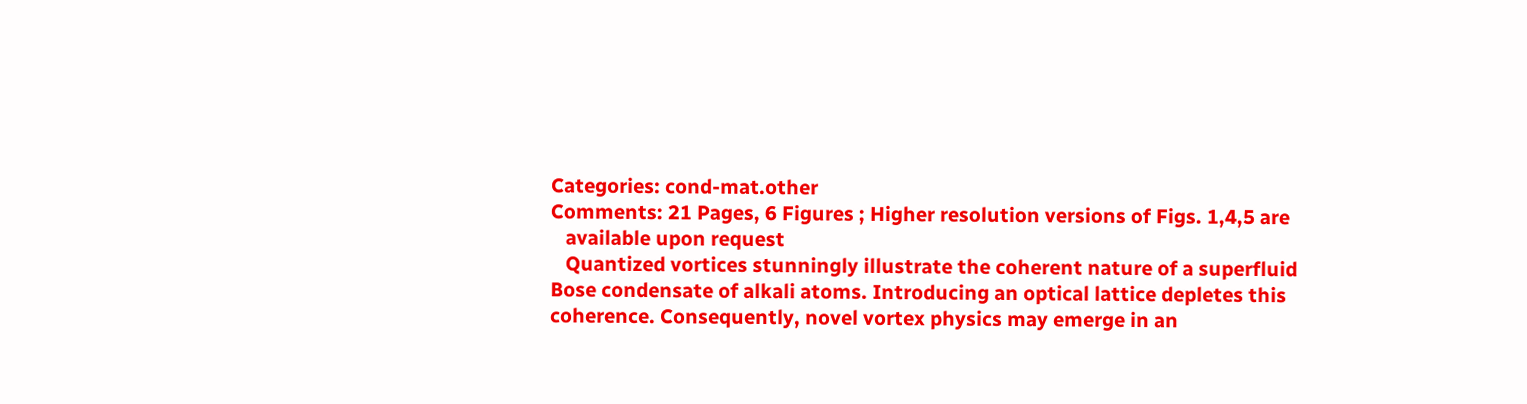Categories: cond-mat.other
Comments: 21 Pages, 6 Figures ; Higher resolution versions of Figs. 1,4,5 are
   available upon request
   Quantized vortices stunningly illustrate the coherent nature of a superfluid
Bose condensate of alkali atoms. Introducing an optical lattice depletes this
coherence. Consequently, novel vortex physics may emerge in an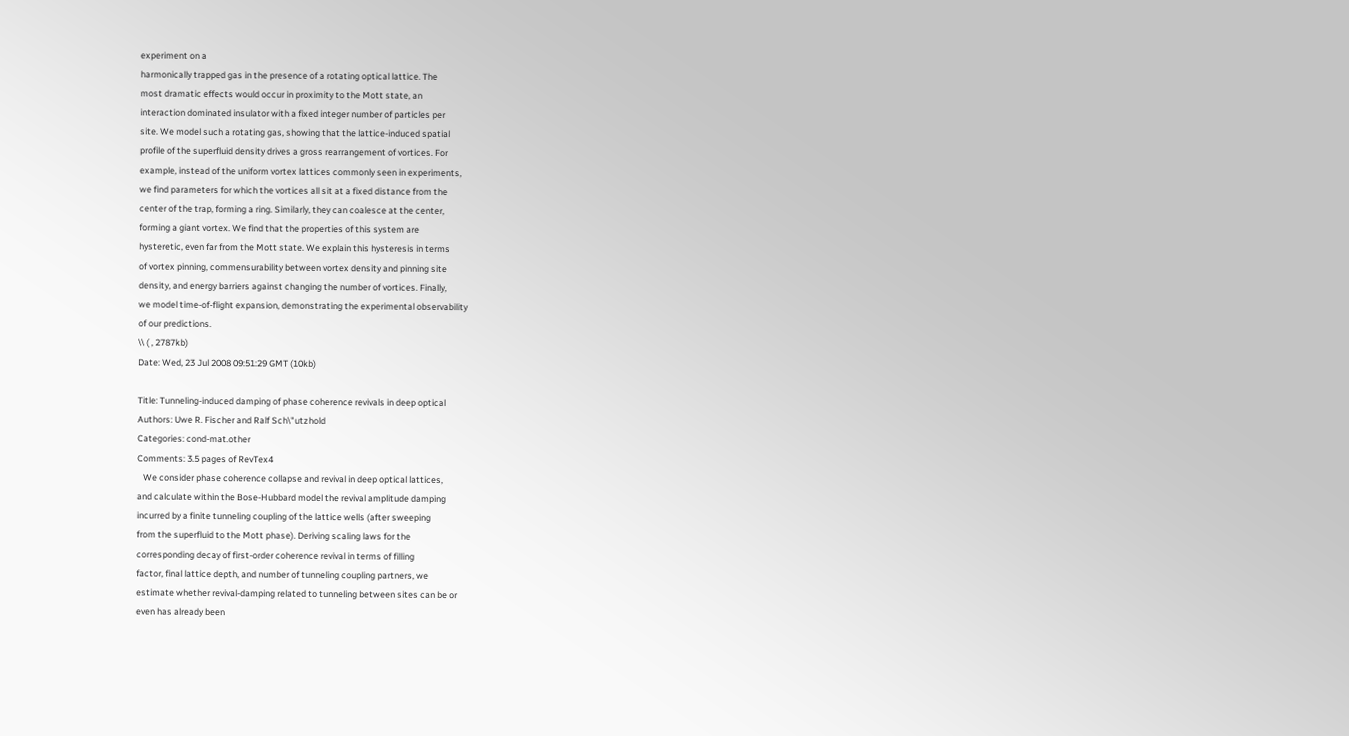experiment on a
harmonically trapped gas in the presence of a rotating optical lattice. The
most dramatic effects would occur in proximity to the Mott state, an
interaction dominated insulator with a fixed integer number of particles per
site. We model such a rotating gas, showing that the lattice-induced spatial
profile of the superfluid density drives a gross rearrangement of vortices. For
example, instead of the uniform vortex lattices commonly seen in experiments,
we find parameters for which the vortices all sit at a fixed distance from the
center of the trap, forming a ring. Similarly, they can coalesce at the center,
forming a giant vortex. We find that the properties of this system are
hysteretic, even far from the Mott state. We explain this hysteresis in terms
of vortex pinning, commensurability between vortex density and pinning site
density, and energy barriers against changing the number of vortices. Finally,
we model time-of-flight expansion, demonstrating the experimental observability
of our predictions.
\\ ( , 2787kb)
Date: Wed, 23 Jul 2008 09:51:29 GMT (10kb)

Title: Tunneling-induced damping of phase coherence revivals in deep optical
Authors: Uwe R. Fischer and Ralf Sch\"utzhold
Categories: cond-mat.other
Comments: 3.5 pages of RevTex4
   We consider phase coherence collapse and revival in deep optical lattices,
and calculate within the Bose-Hubbard model the revival amplitude damping
incurred by a finite tunneling coupling of the lattice wells (after sweeping
from the superfluid to the Mott phase). Deriving scaling laws for the
corresponding decay of first-order coherence revival in terms of filling
factor, final lattice depth, and number of tunneling coupling partners, we
estimate whether revival-damping related to tunneling between sites can be or
even has already been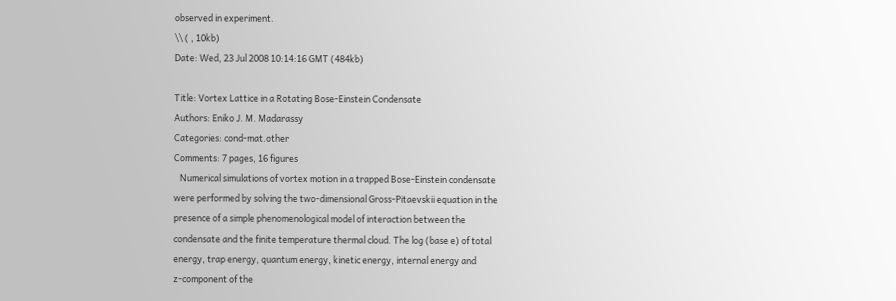observed in experiment.
\\ ( , 10kb)
Date: Wed, 23 Jul 2008 10:14:16 GMT (484kb)

Title: Vortex Lattice in a Rotating Bose-Einstein Condensate
Authors: Eniko J. M. Madarassy
Categories: cond-mat.other
Comments: 7 pages, 16 figures
   Numerical simulations of vortex motion in a trapped Bose-Einstein condensate
were performed by solving the two-dimensional Gross-Pitaevskii equation in the
presence of a simple phenomenological model of interaction between the
condensate and the finite temperature thermal cloud. The log (base e) of total
energy, trap energy, quantum energy, kinetic energy, internal energy and
z-component of the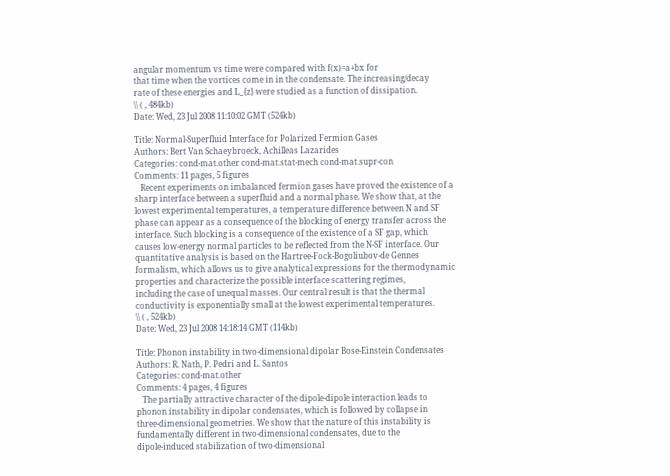angular momentum vs time were compared with f(x)=a+bx for
that time when the vortices come in in the condensate. The increasing/decay
rate of these energies and L_{z} were studied as a function of dissipation.
\\ ( , 484kb)
Date: Wed, 23 Jul 2008 11:10:02 GMT (524kb)

Title: Normal-Superfluid Interface for Polarized Fermion Gases
Authors: Bert Van Schaeybroeck, Achilleas Lazarides
Categories: cond-mat.other cond-mat.stat-mech cond-mat.supr-con
Comments: 11 pages, 5 figures
   Recent experiments on imbalanced fermion gases have proved the existence of a
sharp interface between a superfluid and a normal phase. We show that, at the
lowest experimental temperatures, a temperature difference between N and SF
phase can appear as a consequence of the blocking of energy transfer across the
interface. Such blocking is a consequence of the existence of a SF gap, which
causes low-energy normal particles to be reflected from the N-SF interface. Our
quantitative analysis is based on the Hartree-Fock-Bogoliubov-de Gennes
formalism, which allows us to give analytical expressions for the thermodynamic
properties and characterize the possible interface scattering regimes,
including the case of unequal masses. Our central result is that the thermal
conductivity is exponentially small at the lowest experimental temperatures.
\\ ( , 524kb)
Date: Wed, 23 Jul 2008 14:18:14 GMT (114kb)

Title: Phonon instability in two-dimensional dipolar Bose-Einstein Condensates
Authors: R. Nath, P. Pedri and L. Santos
Categories: cond-mat.other
Comments: 4 pages, 4 figures
   The partially attractive character of the dipole-dipole interaction leads to
phonon instability in dipolar condensates, which is followed by collapse in
three-dimensional geometries. We show that the nature of this instability is
fundamentally different in two-dimensional condensates, due to the
dipole-induced stabilization of two-dimensional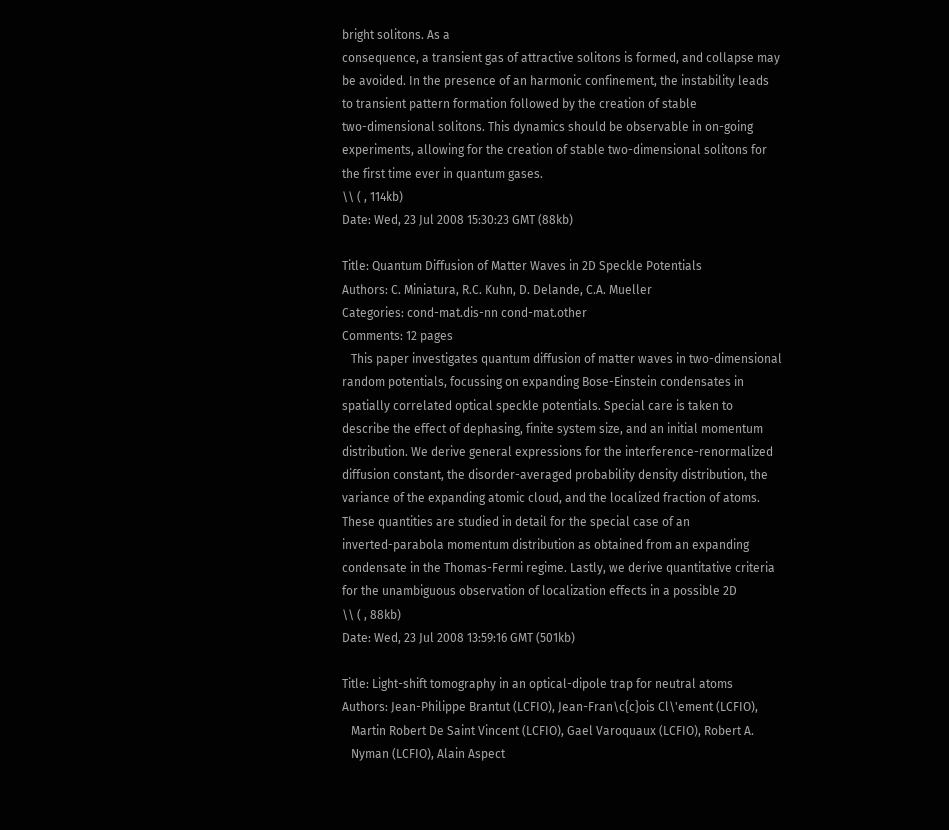bright solitons. As a
consequence, a transient gas of attractive solitons is formed, and collapse may
be avoided. In the presence of an harmonic confinement, the instability leads
to transient pattern formation followed by the creation of stable
two-dimensional solitons. This dynamics should be observable in on-going
experiments, allowing for the creation of stable two-dimensional solitons for
the first time ever in quantum gases.
\\ ( , 114kb)
Date: Wed, 23 Jul 2008 15:30:23 GMT (88kb)

Title: Quantum Diffusion of Matter Waves in 2D Speckle Potentials
Authors: C. Miniatura, R.C. Kuhn, D. Delande, C.A. Mueller
Categories: cond-mat.dis-nn cond-mat.other
Comments: 12 pages
   This paper investigates quantum diffusion of matter waves in two-dimensional
random potentials, focussing on expanding Bose-Einstein condensates in
spatially correlated optical speckle potentials. Special care is taken to
describe the effect of dephasing, finite system size, and an initial momentum
distribution. We derive general expressions for the interference-renormalized
diffusion constant, the disorder-averaged probability density distribution, the
variance of the expanding atomic cloud, and the localized fraction of atoms.
These quantities are studied in detail for the special case of an
inverted-parabola momentum distribution as obtained from an expanding
condensate in the Thomas-Fermi regime. Lastly, we derive quantitative criteria
for the unambiguous observation of localization effects in a possible 2D
\\ ( , 88kb)
Date: Wed, 23 Jul 2008 13:59:16 GMT (501kb)

Title: Light-shift tomography in an optical-dipole trap for neutral atoms
Authors: Jean-Philippe Brantut (LCFIO), Jean-Fran\c{c}ois Cl\'ement (LCFIO),
   Martin Robert De Saint Vincent (LCFIO), Gael Varoquaux (LCFIO), Robert A.
   Nyman (LCFIO), Alain Aspect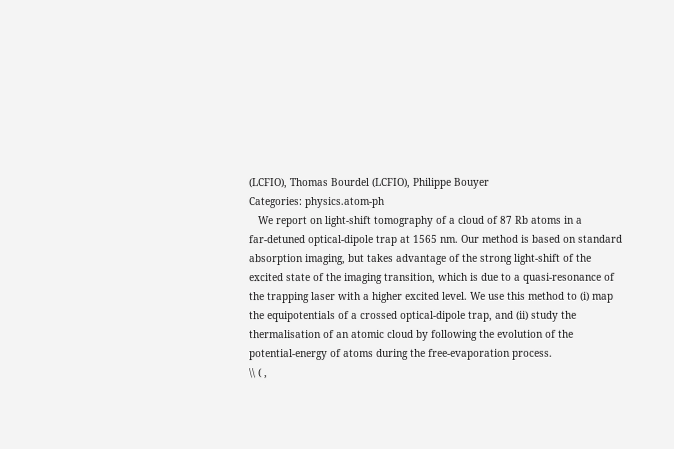(LCFIO), Thomas Bourdel (LCFIO), Philippe Bouyer
Categories: physics.atom-ph
   We report on light-shift tomography of a cloud of 87 Rb atoms in a
far-detuned optical-dipole trap at 1565 nm. Our method is based on standard
absorption imaging, but takes advantage of the strong light-shift of the
excited state of the imaging transition, which is due to a quasi-resonance of
the trapping laser with a higher excited level. We use this method to (i) map
the equipotentials of a crossed optical-dipole trap, and (ii) study the
thermalisation of an atomic cloud by following the evolution of the
potential-energy of atoms during the free-evaporation process.
\\ ( ,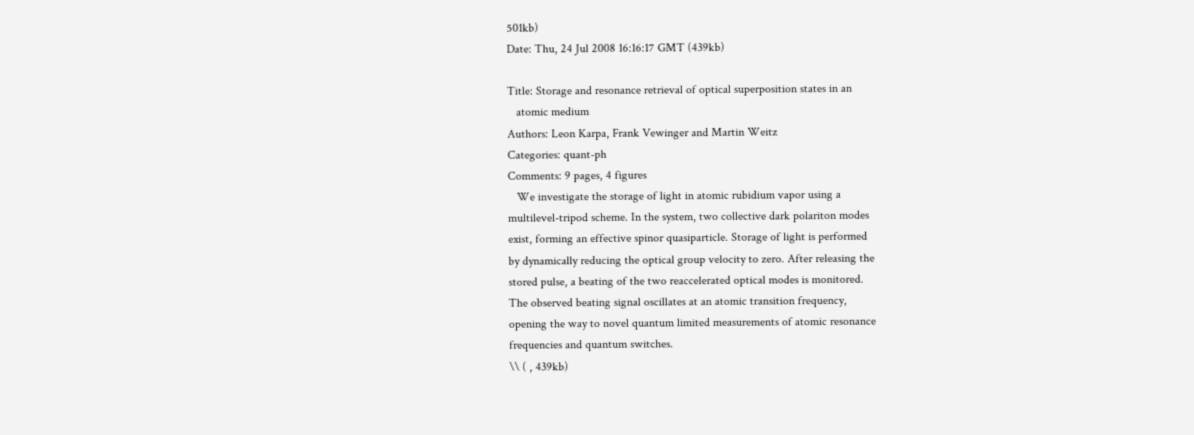501kb)
Date: Thu, 24 Jul 2008 16:16:17 GMT (439kb)

Title: Storage and resonance retrieval of optical superposition states in an
   atomic medium
Authors: Leon Karpa, Frank Vewinger and Martin Weitz
Categories: quant-ph
Comments: 9 pages, 4 figures
   We investigate the storage of light in atomic rubidium vapor using a
multilevel-tripod scheme. In the system, two collective dark polariton modes
exist, forming an effective spinor quasiparticle. Storage of light is performed
by dynamically reducing the optical group velocity to zero. After releasing the
stored pulse, a beating of the two reaccelerated optical modes is monitored.
The observed beating signal oscillates at an atomic transition frequency,
opening the way to novel quantum limited measurements of atomic resonance
frequencies and quantum switches.
\\ ( , 439kb)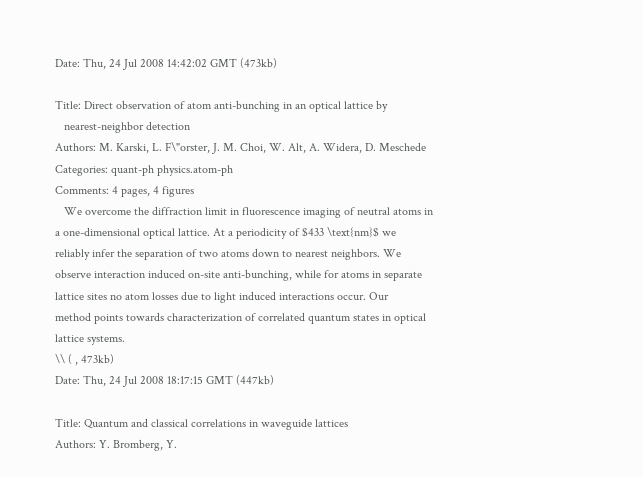Date: Thu, 24 Jul 2008 14:42:02 GMT (473kb)

Title: Direct observation of atom anti-bunching in an optical lattice by
   nearest-neighbor detection
Authors: M. Karski, L. F\"orster, J. M. Choi, W. Alt, A. Widera, D. Meschede
Categories: quant-ph physics.atom-ph
Comments: 4 pages, 4 figures
   We overcome the diffraction limit in fluorescence imaging of neutral atoms in
a one-dimensional optical lattice. At a periodicity of $433 \text{nm}$ we
reliably infer the separation of two atoms down to nearest neighbors. We
observe interaction induced on-site anti-bunching, while for atoms in separate
lattice sites no atom losses due to light induced interactions occur. Our
method points towards characterization of correlated quantum states in optical
lattice systems.
\\ ( , 473kb)
Date: Thu, 24 Jul 2008 18:17:15 GMT (447kb)

Title: Quantum and classical correlations in waveguide lattices
Authors: Y. Bromberg, Y.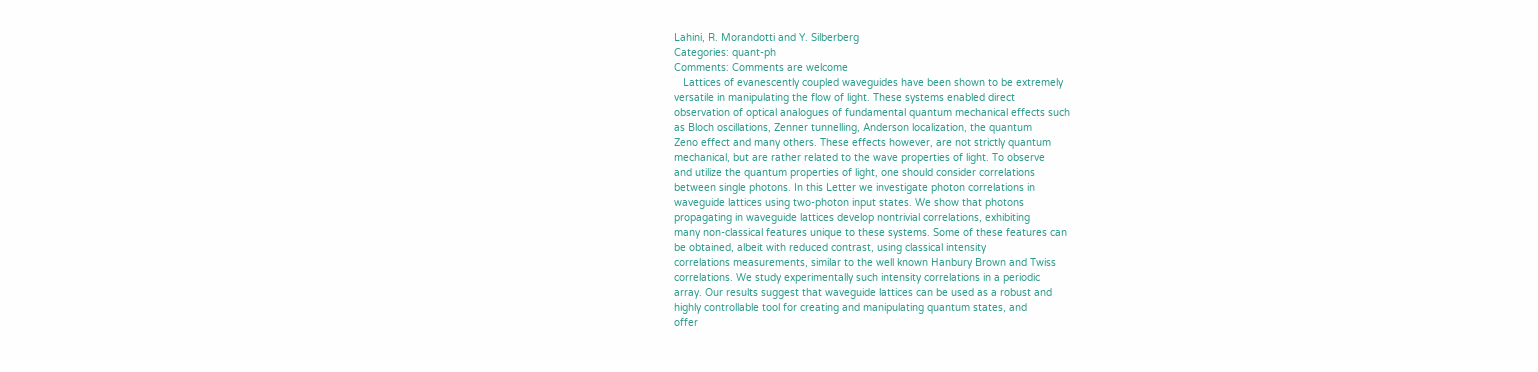Lahini, R. Morandotti and Y. Silberberg
Categories: quant-ph
Comments: Comments are welcome
   Lattices of evanescently coupled waveguides have been shown to be extremely
versatile in manipulating the flow of light. These systems enabled direct
observation of optical analogues of fundamental quantum mechanical effects such
as Bloch oscillations, Zenner tunnelling, Anderson localization, the quantum
Zeno effect and many others. These effects however, are not strictly quantum
mechanical, but are rather related to the wave properties of light. To observe
and utilize the quantum properties of light, one should consider correlations
between single photons. In this Letter we investigate photon correlations in
waveguide lattices using two-photon input states. We show that photons
propagating in waveguide lattices develop nontrivial correlations, exhibiting
many non-classical features unique to these systems. Some of these features can
be obtained, albeit with reduced contrast, using classical intensity
correlations measurements, similar to the well known Hanbury Brown and Twiss
correlations. We study experimentally such intensity correlations in a periodic
array. Our results suggest that waveguide lattices can be used as a robust and
highly controllable tool for creating and manipulating quantum states, and
offer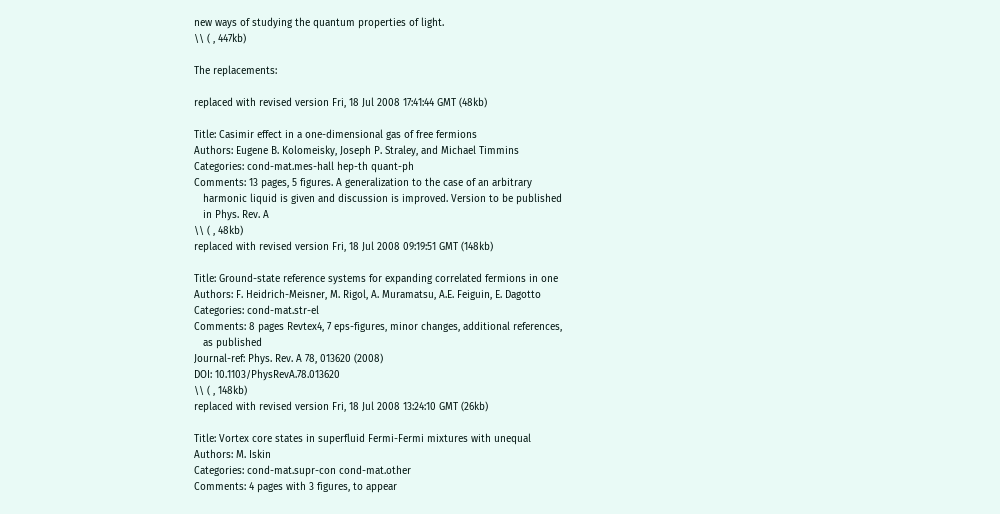new ways of studying the quantum properties of light.
\\ ( , 447kb)

The replacements:

replaced with revised version Fri, 18 Jul 2008 17:41:44 GMT (48kb)

Title: Casimir effect in a one-dimensional gas of free fermions
Authors: Eugene B. Kolomeisky, Joseph P. Straley, and Michael Timmins
Categories: cond-mat.mes-hall hep-th quant-ph
Comments: 13 pages, 5 figures. A generalization to the case of an arbitrary
   harmonic liquid is given and discussion is improved. Version to be published
   in Phys. Rev. A
\\ ( , 48kb)
replaced with revised version Fri, 18 Jul 2008 09:19:51 GMT (148kb)

Title: Ground-state reference systems for expanding correlated fermions in one
Authors: F. Heidrich-Meisner, M. Rigol, A. Muramatsu, A.E. Feiguin, E. Dagotto
Categories: cond-mat.str-el
Comments: 8 pages Revtex4, 7 eps-figures, minor changes, additional references,
   as published
Journal-ref: Phys. Rev. A 78, 013620 (2008)
DOI: 10.1103/PhysRevA.78.013620
\\ ( , 148kb)
replaced with revised version Fri, 18 Jul 2008 13:24:10 GMT (26kb)

Title: Vortex core states in superfluid Fermi-Fermi mixtures with unequal
Authors: M. Iskin
Categories: cond-mat.supr-con cond-mat.other
Comments: 4 pages with 3 figures, to appear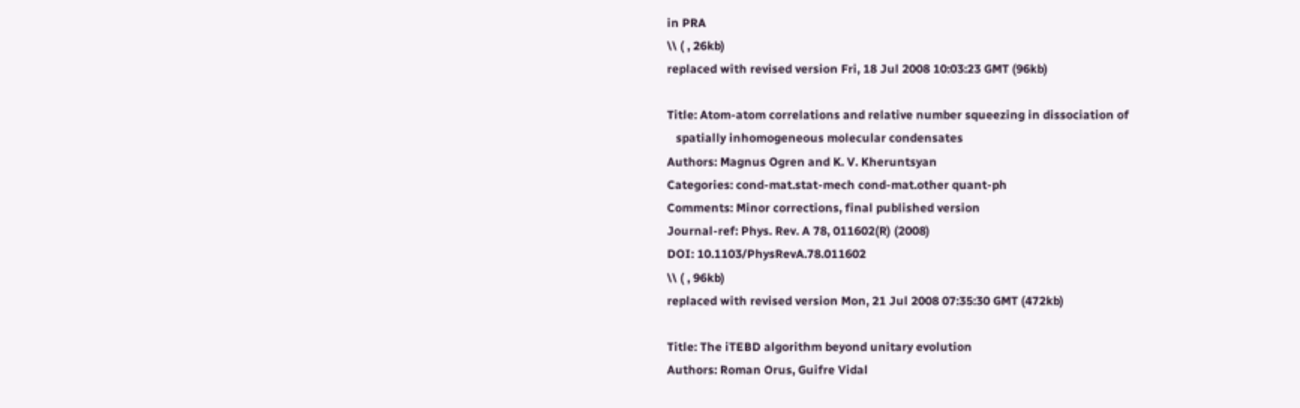in PRA
\\ ( , 26kb)
replaced with revised version Fri, 18 Jul 2008 10:03:23 GMT (96kb)

Title: Atom-atom correlations and relative number squeezing in dissociation of
   spatially inhomogeneous molecular condensates
Authors: Magnus Ogren and K. V. Kheruntsyan
Categories: cond-mat.stat-mech cond-mat.other quant-ph
Comments: Minor corrections, final published version
Journal-ref: Phys. Rev. A 78, 011602(R) (2008)
DOI: 10.1103/PhysRevA.78.011602
\\ ( , 96kb)
replaced with revised version Mon, 21 Jul 2008 07:35:30 GMT (472kb)

Title: The iTEBD algorithm beyond unitary evolution
Authors: Roman Orus, Guifre Vidal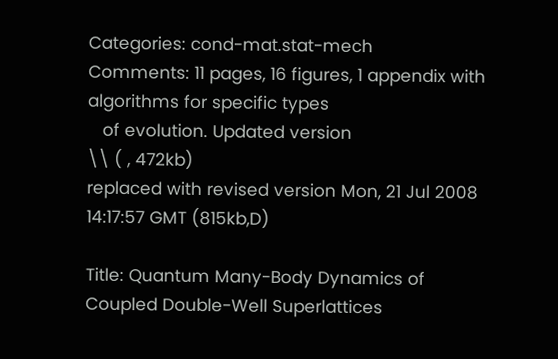Categories: cond-mat.stat-mech
Comments: 11 pages, 16 figures, 1 appendix with algorithms for specific types
   of evolution. Updated version
\\ ( , 472kb)
replaced with revised version Mon, 21 Jul 2008 14:17:57 GMT (815kb,D)

Title: Quantum Many-Body Dynamics of Coupled Double-Well Superlattices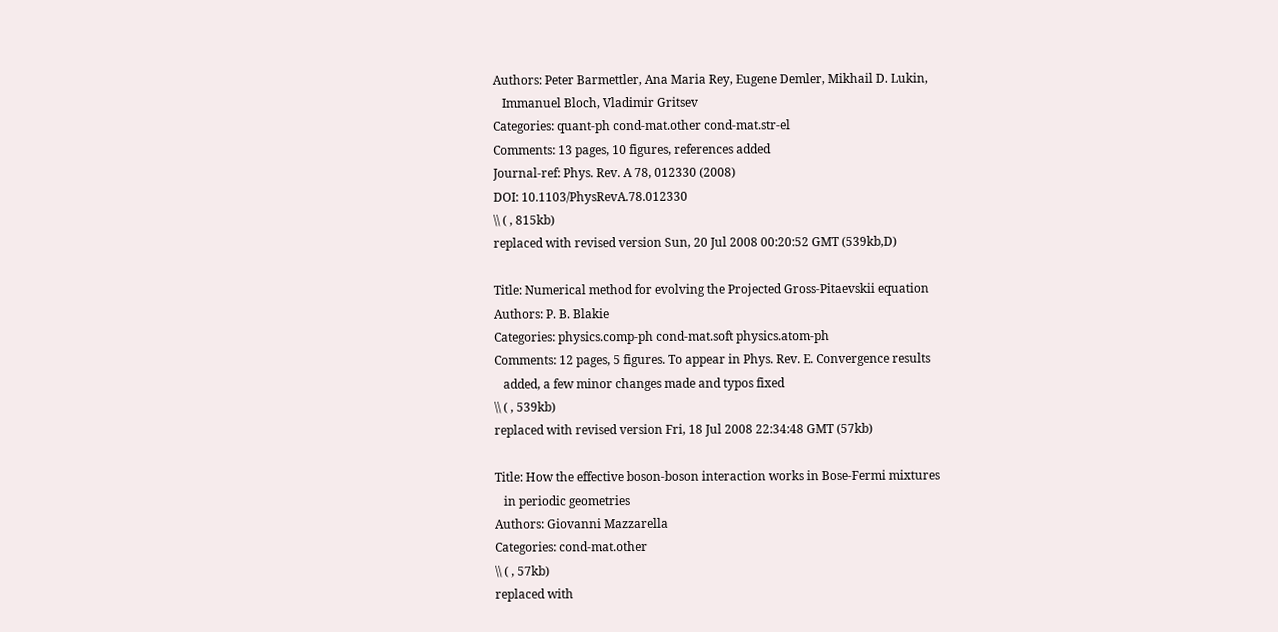Authors: Peter Barmettler, Ana Maria Rey, Eugene Demler, Mikhail D. Lukin,
   Immanuel Bloch, Vladimir Gritsev
Categories: quant-ph cond-mat.other cond-mat.str-el
Comments: 13 pages, 10 figures, references added
Journal-ref: Phys. Rev. A 78, 012330 (2008)
DOI: 10.1103/PhysRevA.78.012330
\\ ( , 815kb)
replaced with revised version Sun, 20 Jul 2008 00:20:52 GMT (539kb,D)

Title: Numerical method for evolving the Projected Gross-Pitaevskii equation
Authors: P. B. Blakie
Categories: physics.comp-ph cond-mat.soft physics.atom-ph
Comments: 12 pages, 5 figures. To appear in Phys. Rev. E. Convergence results
   added, a few minor changes made and typos fixed
\\ ( , 539kb)
replaced with revised version Fri, 18 Jul 2008 22:34:48 GMT (57kb)

Title: How the effective boson-boson interaction works in Bose-Fermi mixtures
   in periodic geometries
Authors: Giovanni Mazzarella
Categories: cond-mat.other
\\ ( , 57kb)
replaced with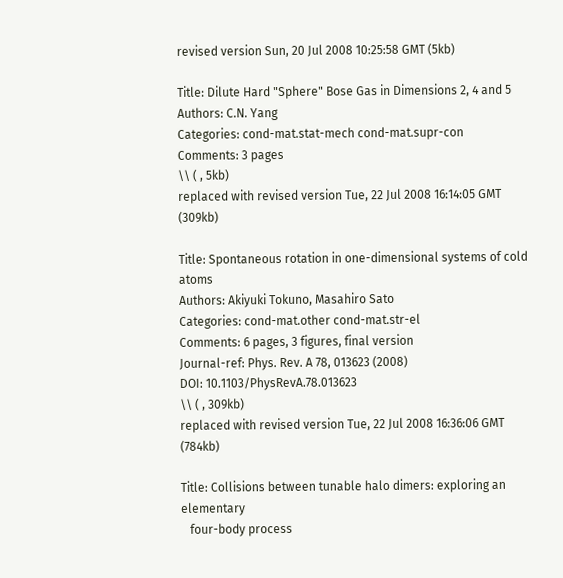revised version Sun, 20 Jul 2008 10:25:58 GMT (5kb)

Title: Dilute Hard "Sphere" Bose Gas in Dimensions 2, 4 and 5
Authors: C.N. Yang
Categories: cond-mat.stat-mech cond-mat.supr-con
Comments: 3 pages
\\ ( , 5kb)
replaced with revised version Tue, 22 Jul 2008 16:14:05 GMT (309kb)

Title: Spontaneous rotation in one-dimensional systems of cold atoms
Authors: Akiyuki Tokuno, Masahiro Sato
Categories: cond-mat.other cond-mat.str-el
Comments: 6 pages, 3 figures, final version
Journal-ref: Phys. Rev. A 78, 013623 (2008)
DOI: 10.1103/PhysRevA.78.013623
\\ ( , 309kb)
replaced with revised version Tue, 22 Jul 2008 16:36:06 GMT (784kb)

Title: Collisions between tunable halo dimers: exploring an elementary
   four-body process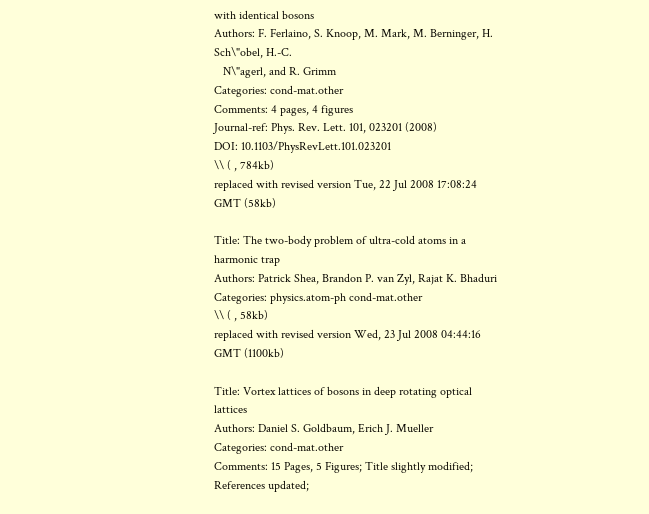with identical bosons
Authors: F. Ferlaino, S. Knoop, M. Mark, M. Berninger, H. Sch\"obel, H.-C.
   N\"agerl, and R. Grimm
Categories: cond-mat.other
Comments: 4 pages, 4 figures
Journal-ref: Phys. Rev. Lett. 101, 023201 (2008)
DOI: 10.1103/PhysRevLett.101.023201
\\ ( , 784kb)
replaced with revised version Tue, 22 Jul 2008 17:08:24 GMT (58kb)

Title: The two-body problem of ultra-cold atoms in a harmonic trap
Authors: Patrick Shea, Brandon P. van Zyl, Rajat K. Bhaduri
Categories: physics.atom-ph cond-mat.other
\\ ( , 58kb)
replaced with revised version Wed, 23 Jul 2008 04:44:16 GMT (1100kb)

Title: Vortex lattices of bosons in deep rotating optical lattices
Authors: Daniel S. Goldbaum, Erich J. Mueller
Categories: cond-mat.other
Comments: 15 Pages, 5 Figures; Title slightly modified; References updated;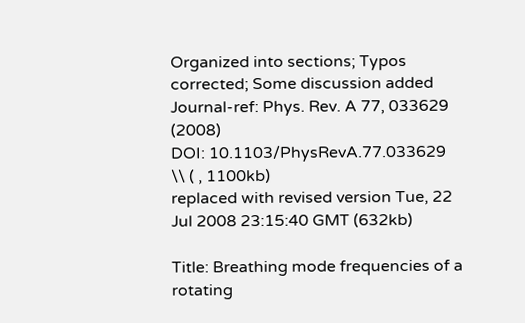Organized into sections; Typos corrected; Some discussion added
Journal-ref: Phys. Rev. A 77, 033629 (2008)
DOI: 10.1103/PhysRevA.77.033629
\\ ( , 1100kb)
replaced with revised version Tue, 22 Jul 2008 23:15:40 GMT (632kb)

Title: Breathing mode frequencies of a rotating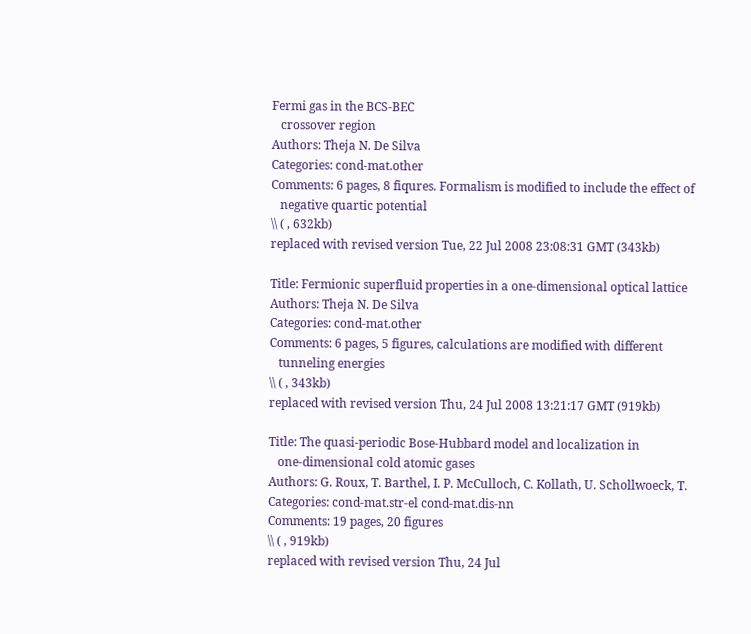Fermi gas in the BCS-BEC
   crossover region
Authors: Theja N. De Silva
Categories: cond-mat.other
Comments: 6 pages, 8 fiqures. Formalism is modified to include the effect of
   negative quartic potential
\\ ( , 632kb)
replaced with revised version Tue, 22 Jul 2008 23:08:31 GMT (343kb)

Title: Fermionic superfluid properties in a one-dimensional optical lattice
Authors: Theja N. De Silva
Categories: cond-mat.other
Comments: 6 pages, 5 figures, calculations are modified with different
   tunneling energies
\\ ( , 343kb)
replaced with revised version Thu, 24 Jul 2008 13:21:17 GMT (919kb)

Title: The quasi-periodic Bose-Hubbard model and localization in
   one-dimensional cold atomic gases
Authors: G. Roux, T. Barthel, I. P. McCulloch, C. Kollath, U. Schollwoeck, T.
Categories: cond-mat.str-el cond-mat.dis-nn
Comments: 19 pages, 20 figures
\\ ( , 919kb)
replaced with revised version Thu, 24 Jul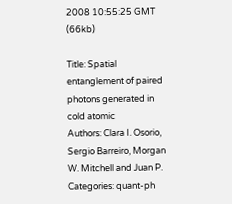2008 10:55:25 GMT (66kb)

Title: Spatial entanglement of paired photons generated in cold atomic
Authors: Clara I. Osorio, Sergio Barreiro, Morgan W. Mitchell and Juan P.
Categories: quant-ph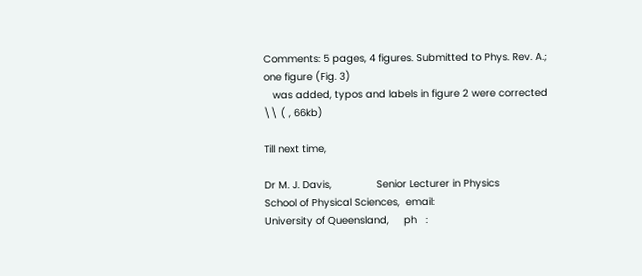Comments: 5 pages, 4 figures. Submitted to Phys. Rev. A.; one figure (Fig. 3)
   was added, typos and labels in figure 2 were corrected
\\ ( , 66kb)

Till next time,

Dr M. J. Davis,               Senior Lecturer in Physics
School of Physical Sciences,  email:
University of Queensland,     ph   :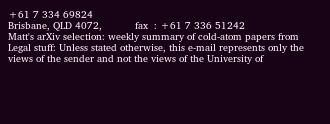+61 7 334 69824
Brisbane, QLD 4072,           fax  : +61 7 336 51242
Matt's arXiv selection: weekly summary of cold-atom papers from
Legal stuff: Unless stated otherwise, this e-mail represents only the
views of the sender and not the views of the University of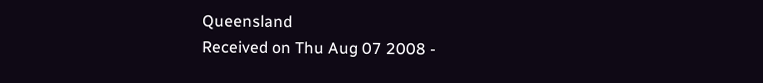Queensland
Received on Thu Aug 07 2008 -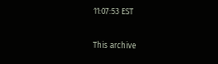11:07:53 EST

This archive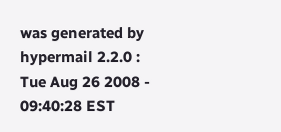was generated by hypermail 2.2.0 : Tue Aug 26 2008 - 09:40:28 EST